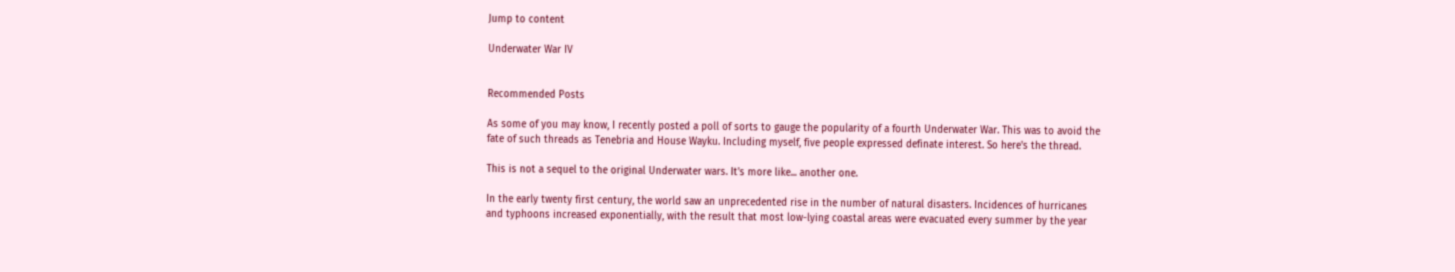Jump to content

Underwater War IV


Recommended Posts

As some of you may know, I recently posted a poll of sorts to gauge the popularity of a fourth Underwater War. This was to avoid the fate of such threads as Tenebria and House Wayku. Including myself, five people expressed definate interest. So here's the thread.

This is not a sequel to the original Underwater wars. It's more like... another one.

In the early twenty first century, the world saw an unprecedented rise in the number of natural disasters. Incidences of hurricanes and typhoons increased exponentially, with the result that most low-lying coastal areas were evacuated every summer by the year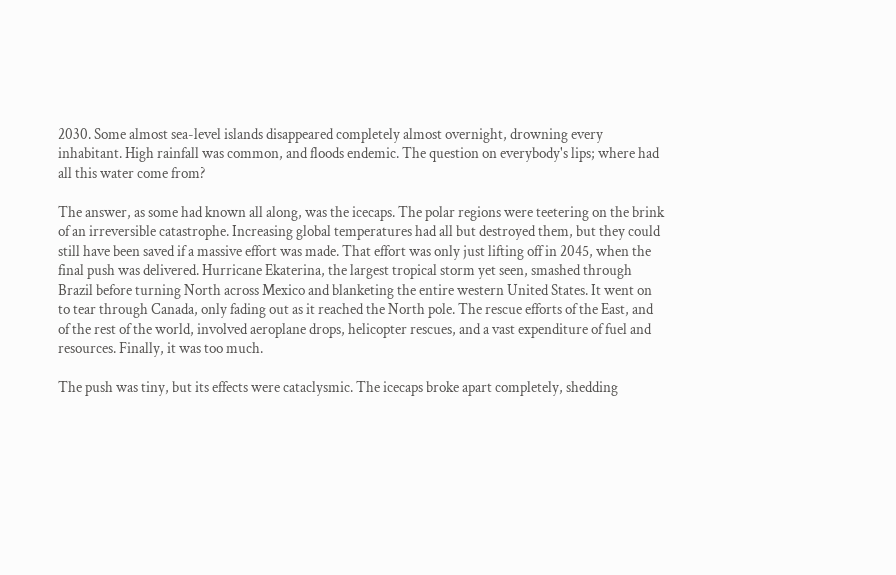2030. Some almost sea-level islands disappeared completely almost overnight, drowning every inhabitant. High rainfall was common, and floods endemic. The question on everybody's lips; where had all this water come from?

The answer, as some had known all along, was the icecaps. The polar regions were teetering on the brink of an irreversible catastrophe. Increasing global temperatures had all but destroyed them, but they could still have been saved if a massive effort was made. That effort was only just lifting off in 2045, when the final push was delivered. Hurricane Ekaterina, the largest tropical storm yet seen, smashed through Brazil before turning North across Mexico and blanketing the entire western United States. It went on to tear through Canada, only fading out as it reached the North pole. The rescue efforts of the East, and of the rest of the world, involved aeroplane drops, helicopter rescues, and a vast expenditure of fuel and resources. Finally, it was too much.

The push was tiny, but its effects were cataclysmic. The icecaps broke apart completely, shedding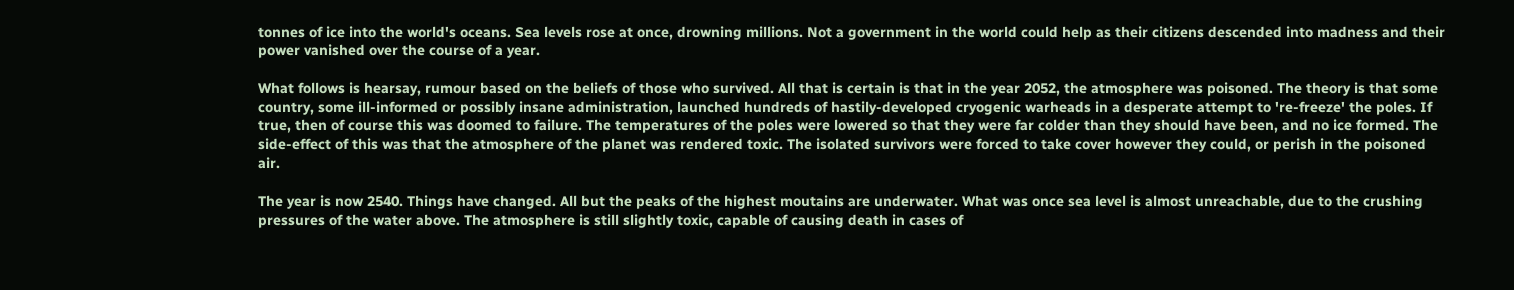tonnes of ice into the world's oceans. Sea levels rose at once, drowning millions. Not a government in the world could help as their citizens descended into madness and their power vanished over the course of a year.

What follows is hearsay, rumour based on the beliefs of those who survived. All that is certain is that in the year 2052, the atmosphere was poisoned. The theory is that some country, some ill-informed or possibly insane administration, launched hundreds of hastily-developed cryogenic warheads in a desperate attempt to 're-freeze' the poles. If true, then of course this was doomed to failure. The temperatures of the poles were lowered so that they were far colder than they should have been, and no ice formed. The side-effect of this was that the atmosphere of the planet was rendered toxic. The isolated survivors were forced to take cover however they could, or perish in the poisoned air.

The year is now 2540. Things have changed. All but the peaks of the highest moutains are underwater. What was once sea level is almost unreachable, due to the crushing pressures of the water above. The atmosphere is still slightly toxic, capable of causing death in cases of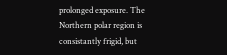prolonged exposure. The Northern polar region is consistantly frigid, but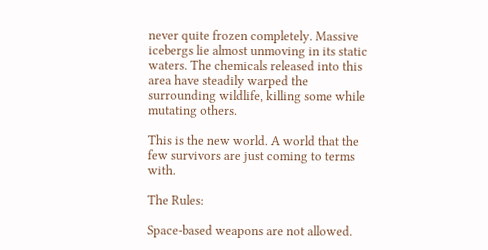never quite frozen completely. Massive icebergs lie almost unmoving in its static waters. The chemicals released into this area have steadily warped the surrounding wildlife, killing some while mutating others.

This is the new world. A world that the few survivors are just coming to terms with.

The Rules:

Space-based weapons are not allowed.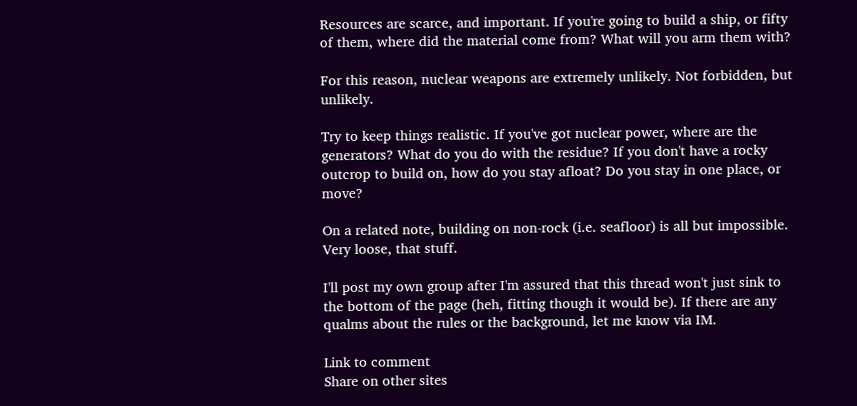Resources are scarce, and important. If you're going to build a ship, or fifty of them, where did the material come from? What will you arm them with?

For this reason, nuclear weapons are extremely unlikely. Not forbidden, but unlikely.

Try to keep things realistic. If you've got nuclear power, where are the generators? What do you do with the residue? If you don't have a rocky outcrop to build on, how do you stay afloat? Do you stay in one place, or move?

On a related note, building on non-rock (i.e. seafloor) is all but impossible. Very loose, that stuff.

I'll post my own group after I'm assured that this thread won't just sink to the bottom of the page (heh, fitting though it would be). If there are any qualms about the rules or the background, let me know via IM.

Link to comment
Share on other sites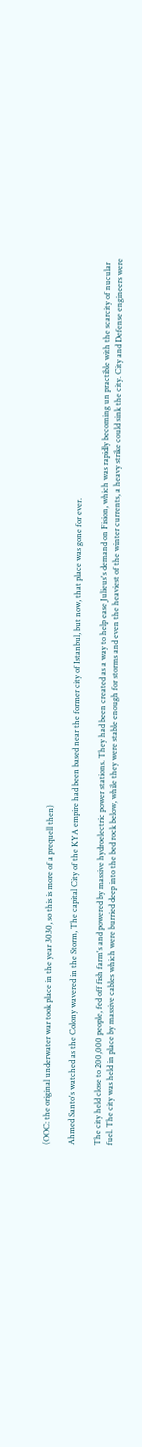(OOC: the original underwater war took place in the year 3030, so this is more of a prequell then)

Ahmed Santo's watched as the Colony wavered in the Storm, The capital City of the KYA empire had been based near the former city of Istanbul, but now, that place was gone for ever.

The city held close to 200,000 people, fed off fish farm's and powered by massive hydroelectric power stations. They had been created as a way to help ease Julieus's demand on Fision, which was rapidly becoming un practible with the scarcity of nucular fuel. The city was held in place by massive cables which were burried deep into the bed rock below, while they were stable enough for storms and even the heaviest of the winter currents, a heavy strike could sink the city. City and Defense engineers were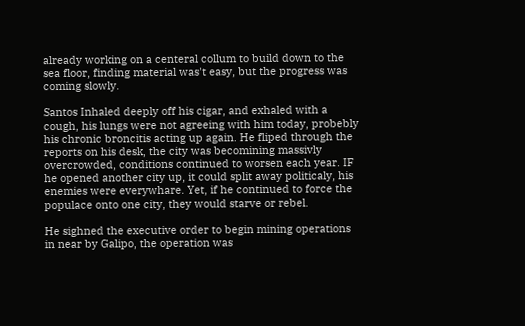already working on a centeral collum to build down to the sea floor, finding material was't easy, but the progress was coming slowly.

Santos Inhaled deeply off his cigar, and exhaled with a cough, his lungs were not agreeing with him today, probebly his chronic broncitis acting up again. He fliped through the reports on his desk, the city was becomining massivly overcrowded, conditions continued to worsen each year. IF he opened another city up, it could split away politicaly, his enemies were everywhare. Yet, if he continued to force the populace onto one city, they would starve or rebel.

He sighned the executive order to begin mining operations in near by Galipo, the operation was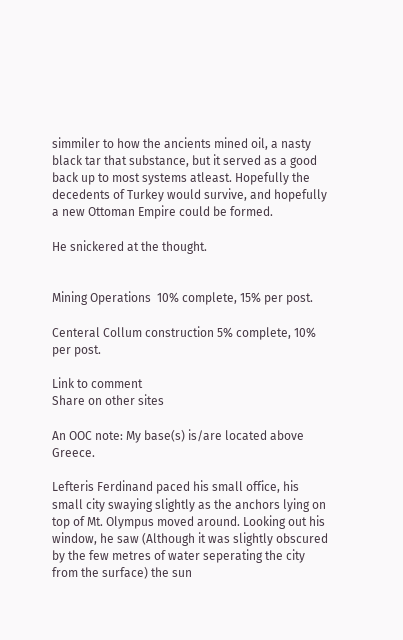simmiler to how the ancients mined oil, a nasty black tar that substance, but it served as a good back up to most systems atleast. Hopefully the decedents of Turkey would survive, and hopefully a new Ottoman Empire could be formed.

He snickered at the thought.


Mining Operations  10% complete, 15% per post.

Centeral Collum construction 5% complete, 10% per post.

Link to comment
Share on other sites

An OOC note: My base(s) is/are located above Greece.

Lefteris Ferdinand paced his small office, his small city swaying slightly as the anchors lying on top of Mt. Olympus moved around. Looking out his window, he saw (Although it was slightly obscured by the few metres of water seperating the city from the surface) the sun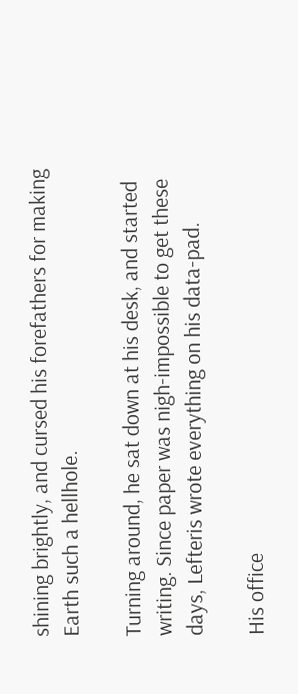shining brightly, and cursed his forefathers for making Earth such a hellhole.

Turning around, he sat down at his desk, and started writing. Since paper was nigh-impossible to get these days, Lefteris wrote everything on his data-pad.

His office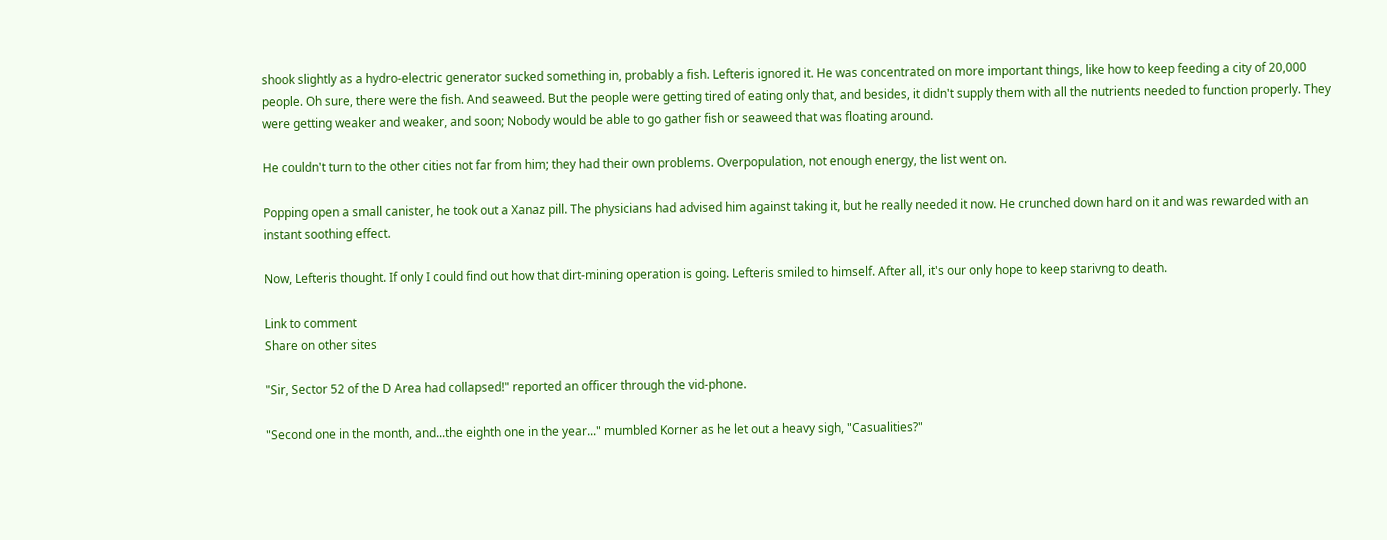shook slightly as a hydro-electric generator sucked something in, probably a fish. Lefteris ignored it. He was concentrated on more important things, like how to keep feeding a city of 20,000 people. Oh sure, there were the fish. And seaweed. But the people were getting tired of eating only that, and besides, it didn't supply them with all the nutrients needed to function properly. They were getting weaker and weaker, and soon; Nobody would be able to go gather fish or seaweed that was floating around.

He couldn't turn to the other cities not far from him; they had their own problems. Overpopulation, not enough energy, the list went on.

Popping open a small canister, he took out a Xanaz pill. The physicians had advised him against taking it, but he really needed it now. He crunched down hard on it and was rewarded with an instant soothing effect.

Now, Lefteris thought. If only I could find out how that dirt-mining operation is going. Lefteris smiled to himself. After all, it's our only hope to keep starivng to death.

Link to comment
Share on other sites

"Sir, Sector 52 of the D Area had collapsed!" reported an officer through the vid-phone.

"Second one in the month, and...the eighth one in the year..." mumbled Korner as he let out a heavy sigh, "Casualities?"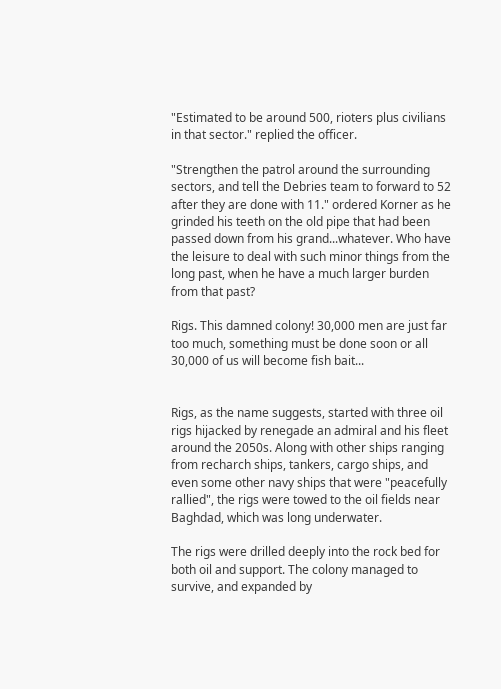"Estimated to be around 500, rioters plus civilians in that sector." replied the officer.

"Strengthen the patrol around the surrounding sectors, and tell the Debries team to forward to 52 after they are done with 11." ordered Korner as he grinded his teeth on the old pipe that had been passed down from his grand...whatever. Who have the leisure to deal with such minor things from the long past, when he have a much larger burden from that past?

Rigs. This damned colony! 30,000 men are just far too much, something must be done soon or all 30,000 of us will become fish bait...


Rigs, as the name suggests, started with three oil rigs hijacked by renegade an admiral and his fleet around the 2050s. Along with other ships ranging from recharch ships, tankers, cargo ships, and even some other navy ships that were "peacefully rallied", the rigs were towed to the oil fields near Baghdad, which was long underwater.

The rigs were drilled deeply into the rock bed for both oil and support. The colony managed to survive, and expanded by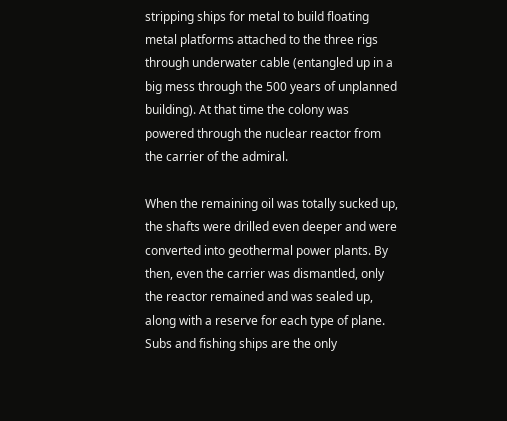stripping ships for metal to build floating metal platforms attached to the three rigs through underwater cable (entangled up in a big mess through the 500 years of unplanned building). At that time the colony was powered through the nuclear reactor from the carrier of the admiral.

When the remaining oil was totally sucked up, the shafts were drilled even deeper and were converted into geothermal power plants. By then, even the carrier was dismantled, only the reactor remained and was sealed up, along with a reserve for each type of plane. Subs and fishing ships are the only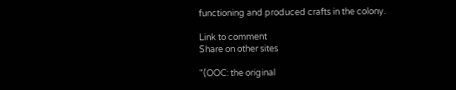functioning and produced crafts in the colony.

Link to comment
Share on other sites

"(OOC: the original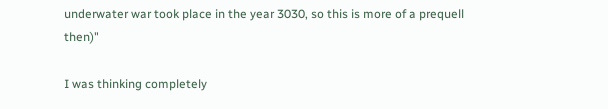underwater war took place in the year 3030, so this is more of a prequell then)"

I was thinking completely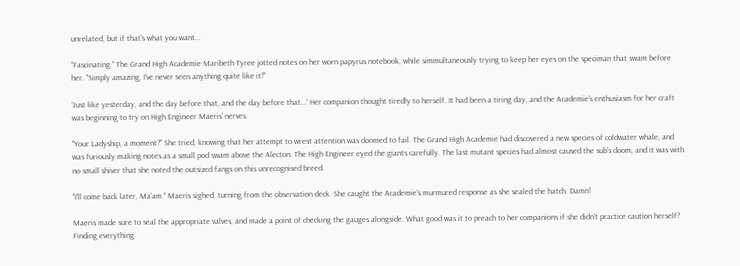unrelated, but if that's what you want...

"Fascinating." The Grand High Academie Maribeth Tyree jotted notes on her worn papyrus notebook, while simmultaneously trying to keep her eyes on the speciman that swam before her. "Simply amazing, I've never seen anything quite like it!"

'Just like yesterday, and the day before that, and the day before that...' Her companion thought tiredly to herself. It had been a tiring day, and the Academie's enthusiasm for her craft was beginning to try on High Engineer Maeris' nerves.

"Your Ladyship, a moment?" She tried, knowing that her attempt to wrest attention was doomed to fail. The Grand High Academie had discovered a new species of coldwater whale, and was furiously making notes as a small pod swam above the Alecton. The High Engineer eyed the giants carefully. The last mutant species had almost caused the sub's doom, and it was with no small shiver that she noted the outsized fangs on this unrecognised breed.

"I'll come back later, Ma'am." Maeris sighed, turning from the observation deck. She caught the Academie's murmured response as she sealed the hatch. Damn!

Maeris made sure to seal the appropriate valves, and made a point of checking the gauges alongside. What good was it to preach to her companions if she didn't practice caution herself? Finding everything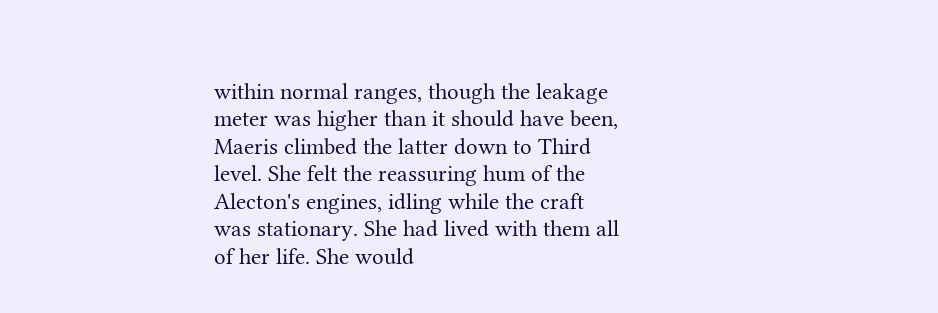within normal ranges, though the leakage meter was higher than it should have been, Maeris climbed the latter down to Third level. She felt the reassuring hum of the Alecton's engines, idling while the craft was stationary. She had lived with them all of her life. She would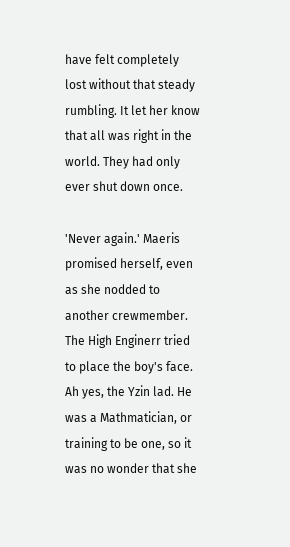have felt completely lost without that steady rumbling. It let her know that all was right in the world. They had only ever shut down once.

'Never again.' Maeris promised herself, even as she nodded to another crewmember. The High Enginerr tried to place the boy's face. Ah yes, the Yzin lad. He was a Mathmatician, or training to be one, so it was no wonder that she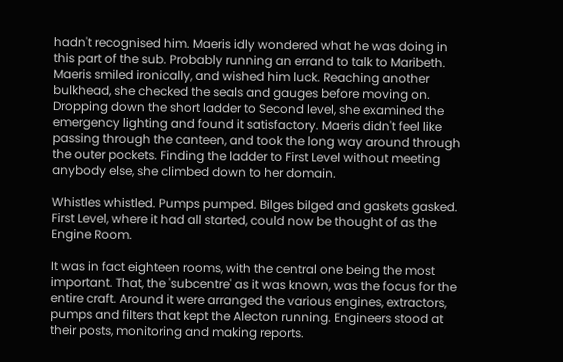hadn't recognised him. Maeris idly wondered what he was doing in this part of the sub. Probably running an errand to talk to Maribeth. Maeris smiled ironically, and wished him luck. Reaching another bulkhead, she checked the seals and gauges before moving on. Dropping down the short ladder to Second level, she examined the emergency lighting and found it satisfactory. Maeris didn't feel like passing through the canteen, and took the long way around through the outer pockets. Finding the ladder to First Level without meeting anybody else, she climbed down to her domain.

Whistles whistled. Pumps pumped. Bilges bilged and gaskets gasked. First Level, where it had all started, could now be thought of as the Engine Room.

It was in fact eighteen rooms, with the central one being the most important. That, the 'subcentre' as it was known, was the focus for the entire craft. Around it were arranged the various engines, extractors, pumps and filters that kept the Alecton running. Engineers stood at their posts, monitoring and making reports.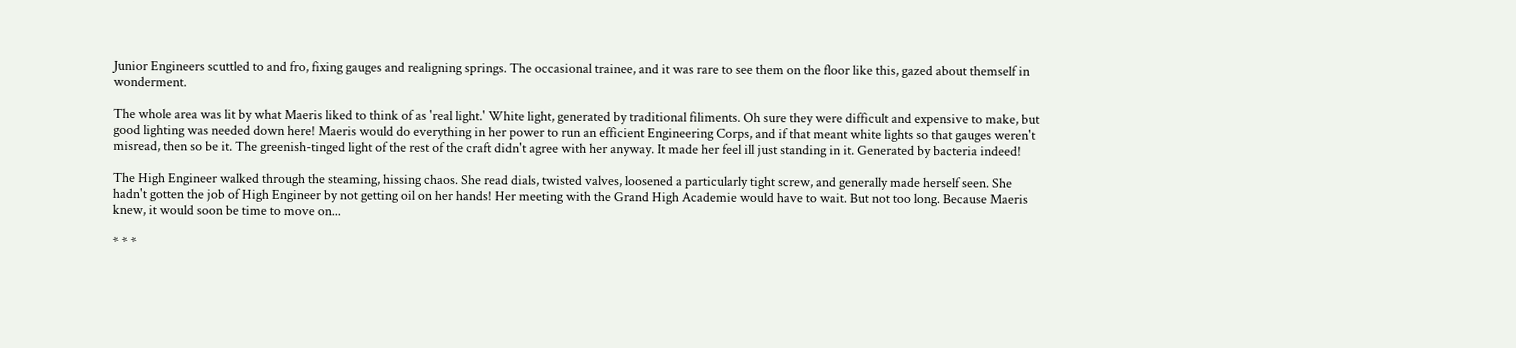Junior Engineers scuttled to and fro, fixing gauges and realigning springs. The occasional trainee, and it was rare to see them on the floor like this, gazed about themself in wonderment.

The whole area was lit by what Maeris liked to think of as 'real light.' White light, generated by traditional filiments. Oh sure they were difficult and expensive to make, but good lighting was needed down here! Maeris would do everything in her power to run an efficient Engineering Corps, and if that meant white lights so that gauges weren't misread, then so be it. The greenish-tinged light of the rest of the craft didn't agree with her anyway. It made her feel ill just standing in it. Generated by bacteria indeed!

The High Engineer walked through the steaming, hissing chaos. She read dials, twisted valves, loosened a particularly tight screw, and generally made herself seen. She hadn't gotten the job of High Engineer by not getting oil on her hands! Her meeting with the Grand High Academie would have to wait. But not too long. Because Maeris knew, it would soon be time to move on...

* * *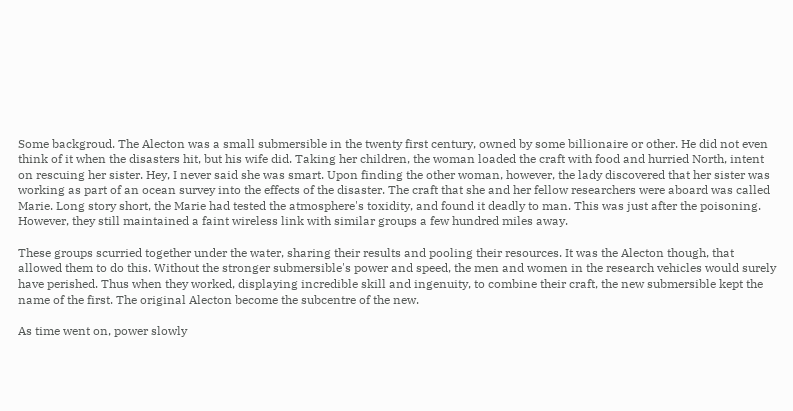Some backgroud. The Alecton was a small submersible in the twenty first century, owned by some billionaire or other. He did not even think of it when the disasters hit, but his wife did. Taking her children, the woman loaded the craft with food and hurried North, intent on rescuing her sister. Hey, I never said she was smart. Upon finding the other woman, however, the lady discovered that her sister was working as part of an ocean survey into the effects of the disaster. The craft that she and her fellow researchers were aboard was called Marie. Long story short, the Marie had tested the atmosphere's toxidity, and found it deadly to man. This was just after the poisoning. However, they still maintained a faint wireless link with similar groups a few hundred miles away.

These groups scurried together under the water, sharing their results and pooling their resources. It was the Alecton though, that allowed them to do this. Without the stronger submersible's power and speed, the men and women in the research vehicles would surely have perished. Thus when they worked, displaying incredible skill and ingenuity, to combine their craft, the new submersible kept the name of the first. The original Alecton become the subcentre of the new.

As time went on, power slowly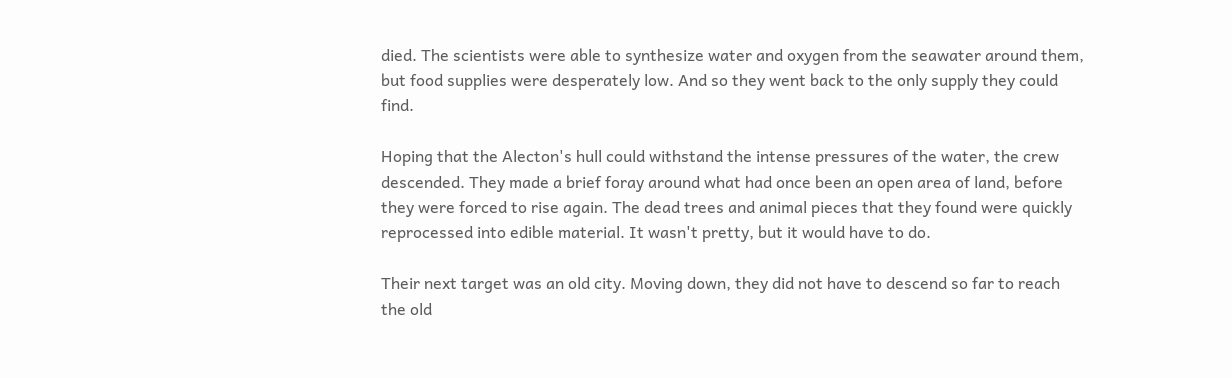died. The scientists were able to synthesize water and oxygen from the seawater around them, but food supplies were desperately low. And so they went back to the only supply they could find.

Hoping that the Alecton's hull could withstand the intense pressures of the water, the crew descended. They made a brief foray around what had once been an open area of land, before they were forced to rise again. The dead trees and animal pieces that they found were quickly reprocessed into edible material. It wasn't pretty, but it would have to do.

Their next target was an old city. Moving down, they did not have to descend so far to reach the old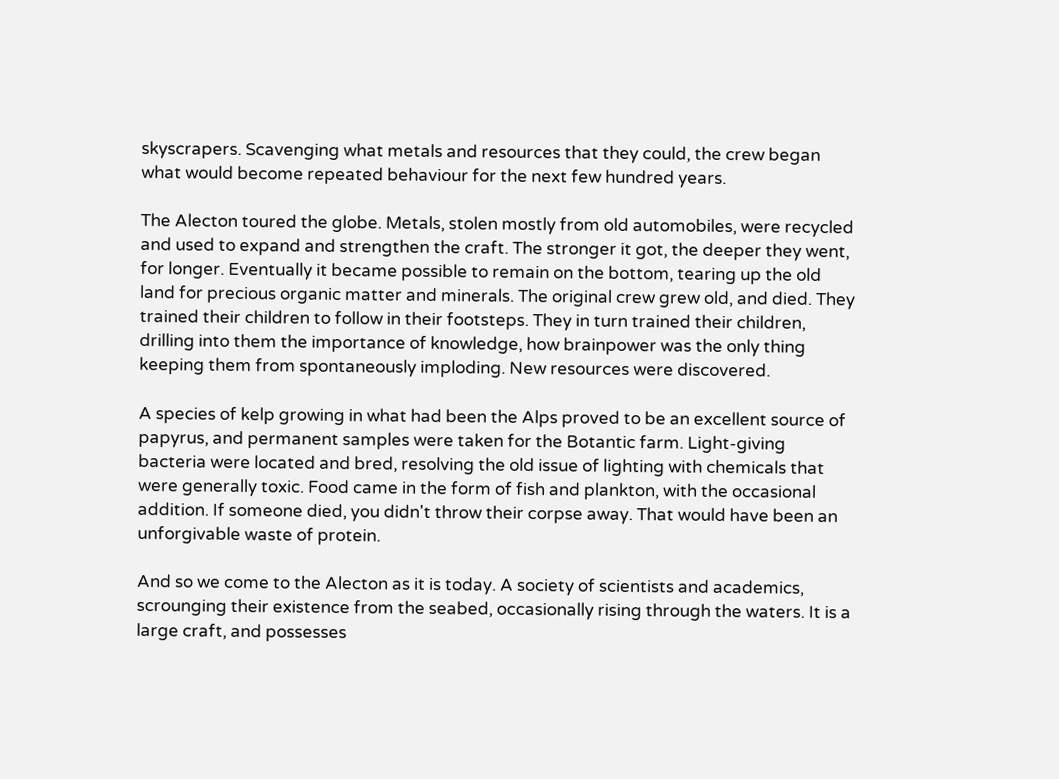skyscrapers. Scavenging what metals and resources that they could, the crew began what would become repeated behaviour for the next few hundred years.

The Alecton toured the globe. Metals, stolen mostly from old automobiles, were recycled and used to expand and strengthen the craft. The stronger it got, the deeper they went, for longer. Eventually it became possible to remain on the bottom, tearing up the old land for precious organic matter and minerals. The original crew grew old, and died. They trained their children to follow in their footsteps. They in turn trained their children, drilling into them the importance of knowledge, how brainpower was the only thing keeping them from spontaneously imploding. New resources were discovered.

A species of kelp growing in what had been the Alps proved to be an excellent source of papyrus, and permanent samples were taken for the Botantic farm. Light-giving bacteria were located and bred, resolving the old issue of lighting with chemicals that were generally toxic. Food came in the form of fish and plankton, with the occasional addition. If someone died, you didn't throw their corpse away. That would have been an unforgivable waste of protein.

And so we come to the Alecton as it is today. A society of scientists and academics, scrounging their existence from the seabed, occasionally rising through the waters. It is a large craft, and possesses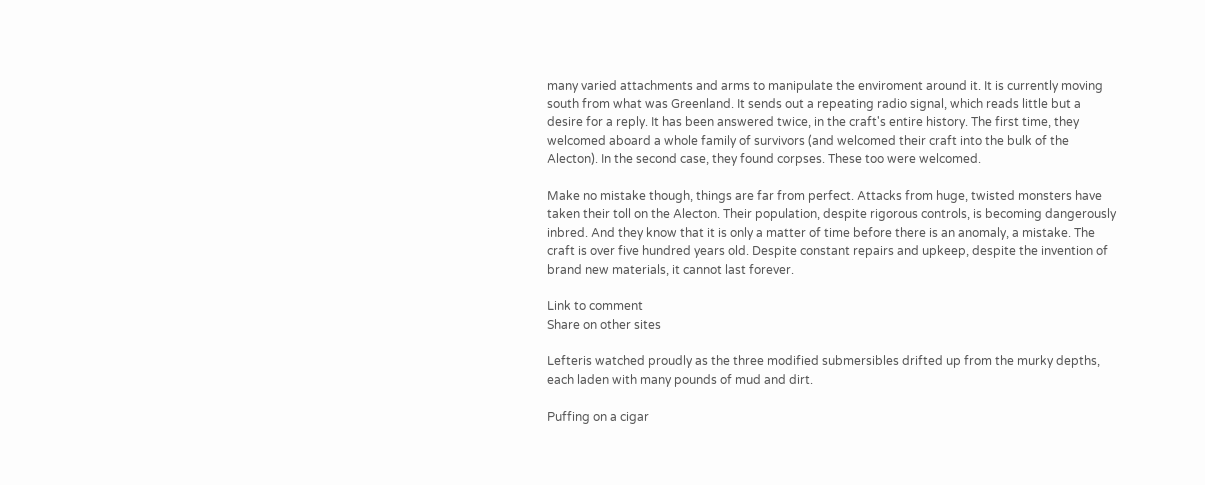many varied attachments and arms to manipulate the enviroment around it. It is currently moving south from what was Greenland. It sends out a repeating radio signal, which reads little but a desire for a reply. It has been answered twice, in the craft's entire history. The first time, they welcomed aboard a whole family of survivors (and welcomed their craft into the bulk of the Alecton). In the second case, they found corpses. These too were welcomed.

Make no mistake though, things are far from perfect. Attacks from huge, twisted monsters have taken their toll on the Alecton. Their population, despite rigorous controls, is becoming dangerously inbred. And they know that it is only a matter of time before there is an anomaly, a mistake. The craft is over five hundred years old. Despite constant repairs and upkeep, despite the invention of brand new materials, it cannot last forever.

Link to comment
Share on other sites

Lefteris watched proudly as the three modified submersibles drifted up from the murky depths, each laden with many pounds of mud and dirt.

Puffing on a cigar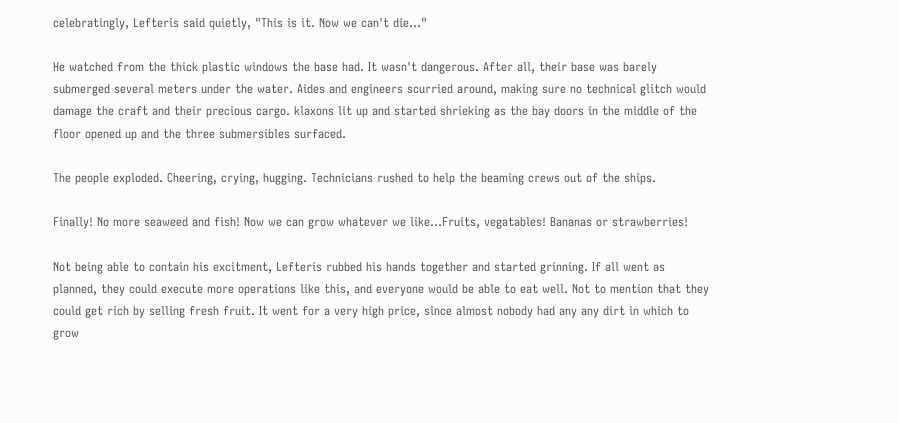celebratingly, Lefteris said quietly, "This is it. Now we can't die..."

He watched from the thick plastic windows the base had. It wasn't dangerous. After all, their base was barely submerged several meters under the water. Aides and engineers scurried around, making sure no technical glitch would damage the craft and their precious cargo. klaxons lit up and started shrieking as the bay doors in the middle of the floor opened up and the three submersibles surfaced.

The people exploded. Cheering, crying, hugging. Technicians rushed to help the beaming crews out of the ships.

Finally! No more seaweed and fish! Now we can grow whatever we like...Fruits, vegatables! Bananas or strawberries!

Not being able to contain his excitment, Lefteris rubbed his hands together and started grinning. If all went as planned, they could execute more operations like this, and everyone would be able to eat well. Not to mention that they could get rich by selling fresh fruit. It went for a very high price, since almost nobody had any any dirt in which to grow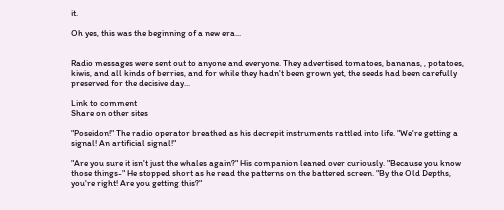it.

Oh yes, this was the beginning of a new era...


Radio messages were sent out to anyone and everyone. They advertised tomatoes, bananas, , potatoes, kiwis, and all kinds of berries, and for while they hadn't been grown yet, the seeds had been carefully preserved for the decisive day...

Link to comment
Share on other sites

"Poseidon!" The radio operator breathed as his decrepit instruments rattled into life. "We're getting a signal! An artificial signal!"

"Are you sure it isn't just the whales again?" His companion leaned over curiously. "Because you know those things-" He stopped short as he read the patterns on the battered screen. "By the Old Depths, you're right! Are you getting this?"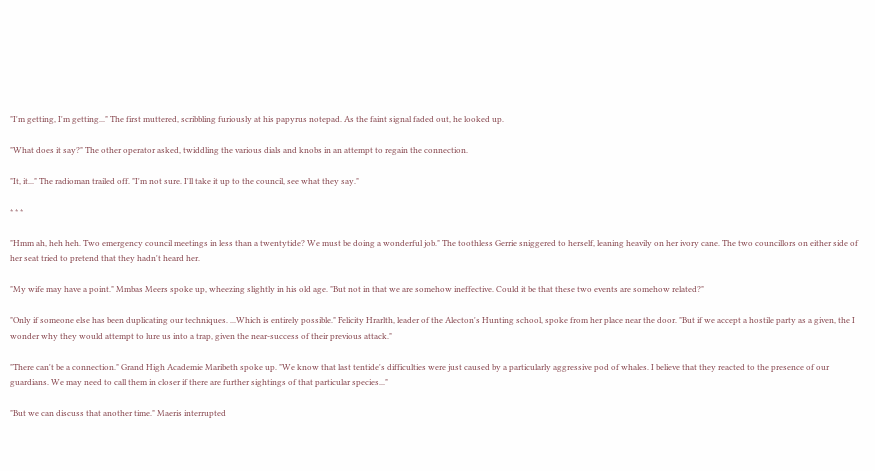"I'm getting, I'm getting..." The first muttered, scribbling furiously at his papyrus notepad. As the faint signal faded out, he looked up.

"What does it say?" The other operator asked, twiddling the various dials and knobs in an attempt to regain the connection.

"It, it..." The radioman trailed off. "I'm not sure. I'll take it up to the council, see what they say."

* * *

"Hmm ah, heh heh. Two emergency council meetings in less than a twentytide? We must be doing a wonderful job." The toothless Gerrie sniggered to herself, leaning heavily on her ivory cane. The two councillors on either side of her seat tried to pretend that they hadn't heard her.

"My wife may have a point." Mmbas Meers spoke up, wheezing slightly in his old age. "But not in that we are somehow ineffective. Could it be that these two events are somehow related?"

"Only if someone else has been duplicating our techniques. ...Which is entirely possible." Felicity Hrarlth, leader of the Alecton's Hunting school, spoke from her place near the door. "But if we accept a hostile party as a given, the I wonder why they would attempt to lure us into a trap, given the near-success of their previous attack."

"There can't be a connection." Grand High Academie Maribeth spoke up. "We know that last tentide's difficulties were just caused by a particularly aggressive pod of whales. I believe that they reacted to the presence of our guardians. We may need to call them in closer if there are further sightings of that particular species..."

"But we can discuss that another time." Maeris interrupted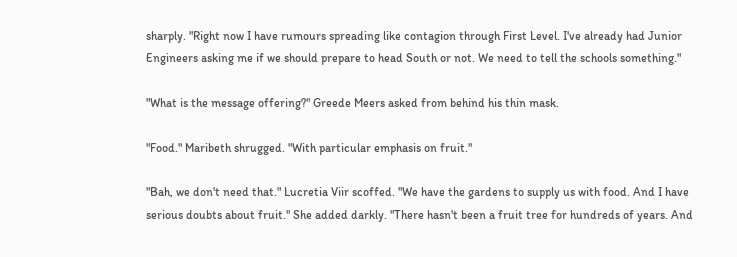sharply. "Right now I have rumours spreading like contagion through First Level. I've already had Junior Engineers asking me if we should prepare to head South or not. We need to tell the schools something."

"What is the message offering?" Greede Meers asked from behind his thin mask.

"Food." Maribeth shrugged. "With particular emphasis on fruit."

"Bah, we don't need that." Lucretia Viir scoffed. "We have the gardens to supply us with food. And I have serious doubts about fruit." She added darkly. "There hasn't been a fruit tree for hundreds of years. And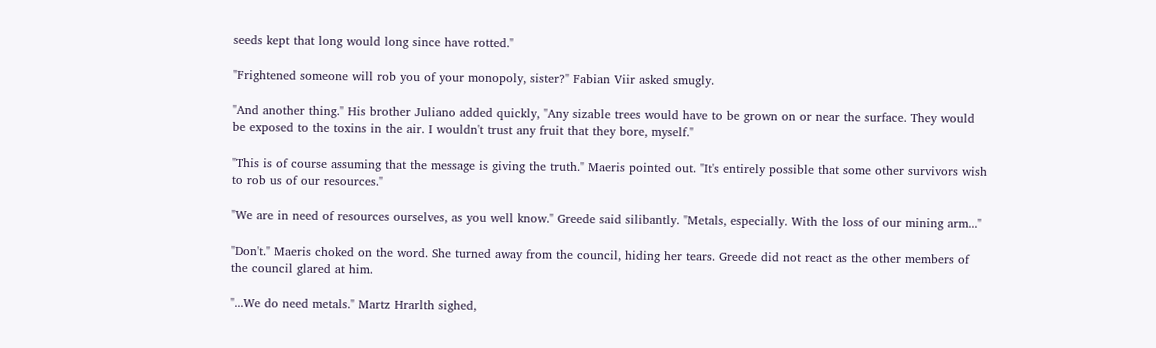seeds kept that long would long since have rotted."

"Frightened someone will rob you of your monopoly, sister?" Fabian Viir asked smugly.

"And another thing." His brother Juliano added quickly, "Any sizable trees would have to be grown on or near the surface. They would be exposed to the toxins in the air. I wouldn't trust any fruit that they bore, myself."

"This is of course assuming that the message is giving the truth." Maeris pointed out. "It's entirely possible that some other survivors wish to rob us of our resources."

"We are in need of resources ourselves, as you well know." Greede said silibantly. "Metals, especially. With the loss of our mining arm..."

"Don't." Maeris choked on the word. She turned away from the council, hiding her tears. Greede did not react as the other members of the council glared at him.

"...We do need metals." Martz Hrarlth sighed,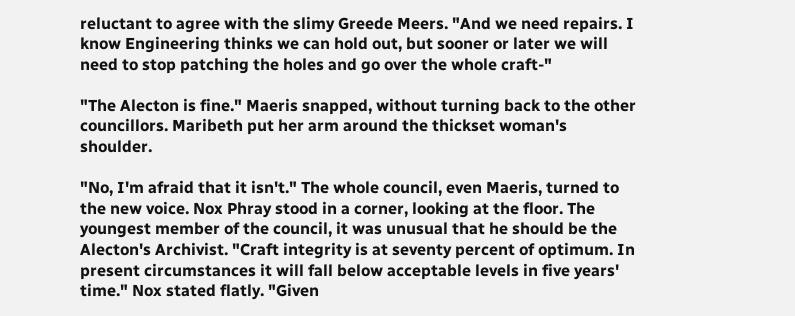reluctant to agree with the slimy Greede Meers. "And we need repairs. I know Engineering thinks we can hold out, but sooner or later we will need to stop patching the holes and go over the whole craft-"

"The Alecton is fine." Maeris snapped, without turning back to the other councillors. Maribeth put her arm around the thickset woman's shoulder.

"No, I'm afraid that it isn't." The whole council, even Maeris, turned to the new voice. Nox Phray stood in a corner, looking at the floor. The youngest member of the council, it was unusual that he should be the Alecton's Archivist. "Craft integrity is at seventy percent of optimum. In present circumstances it will fall below acceptable levels in five years' time." Nox stated flatly. "Given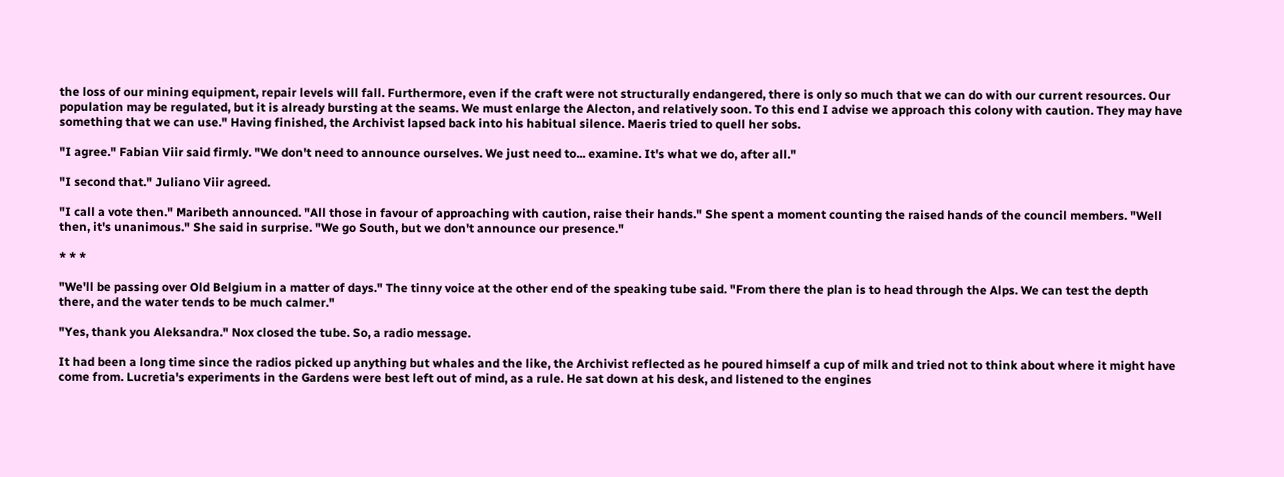the loss of our mining equipment, repair levels will fall. Furthermore, even if the craft were not structurally endangered, there is only so much that we can do with our current resources. Our population may be regulated, but it is already bursting at the seams. We must enlarge the Alecton, and relatively soon. To this end I advise we approach this colony with caution. They may have something that we can use." Having finished, the Archivist lapsed back into his habitual silence. Maeris tried to quell her sobs.

"I agree." Fabian Viir said firmly. "We don't need to announce ourselves. We just need to... examine. It's what we do, after all."

"I second that." Juliano Viir agreed.

"I call a vote then." Maribeth announced. "All those in favour of approaching with caution, raise their hands." She spent a moment counting the raised hands of the council members. "Well then, it's unanimous." She said in surprise. "We go South, but we don't announce our presence."

* * *

"We'll be passing over Old Belgium in a matter of days." The tinny voice at the other end of the speaking tube said. "From there the plan is to head through the Alps. We can test the depth there, and the water tends to be much calmer."

"Yes, thank you Aleksandra." Nox closed the tube. So, a radio message.

It had been a long time since the radios picked up anything but whales and the like, the Archivist reflected as he poured himself a cup of milk and tried not to think about where it might have come from. Lucretia's experiments in the Gardens were best left out of mind, as a rule. He sat down at his desk, and listened to the engines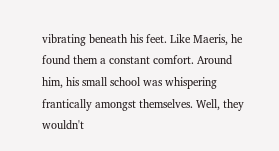vibrating beneath his feet. Like Maeris, he found them a constant comfort. Around him, his small school was whispering frantically amongst themselves. Well, they wouldn't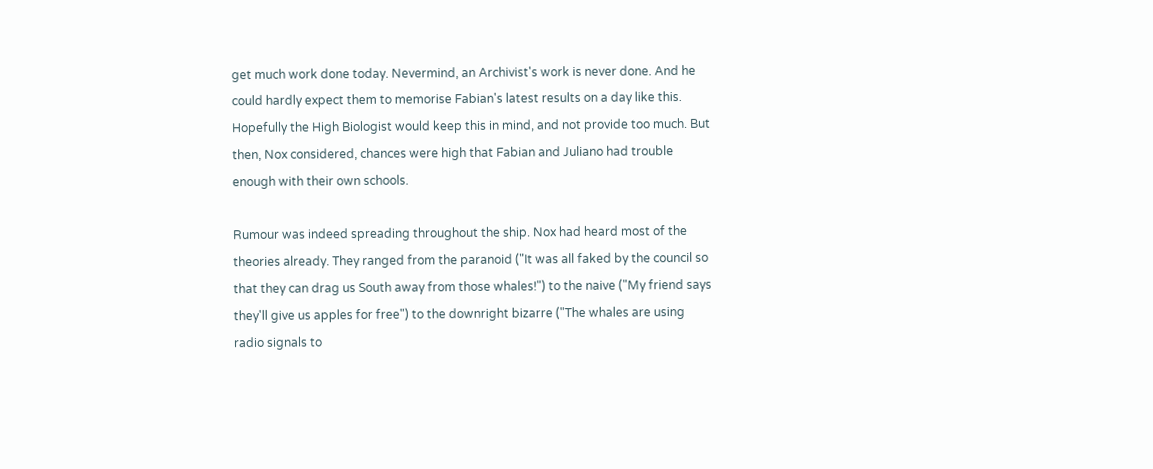get much work done today. Nevermind, an Archivist's work is never done. And he could hardly expect them to memorise Fabian's latest results on a day like this. Hopefully the High Biologist would keep this in mind, and not provide too much. But then, Nox considered, chances were high that Fabian and Juliano had trouble enough with their own schools.

Rumour was indeed spreading throughout the ship. Nox had heard most of the theories already. They ranged from the paranoid ("It was all faked by the council so that they can drag us South away from those whales!") to the naive ("My friend says they'll give us apples for free") to the downright bizarre ("The whales are using radio signals to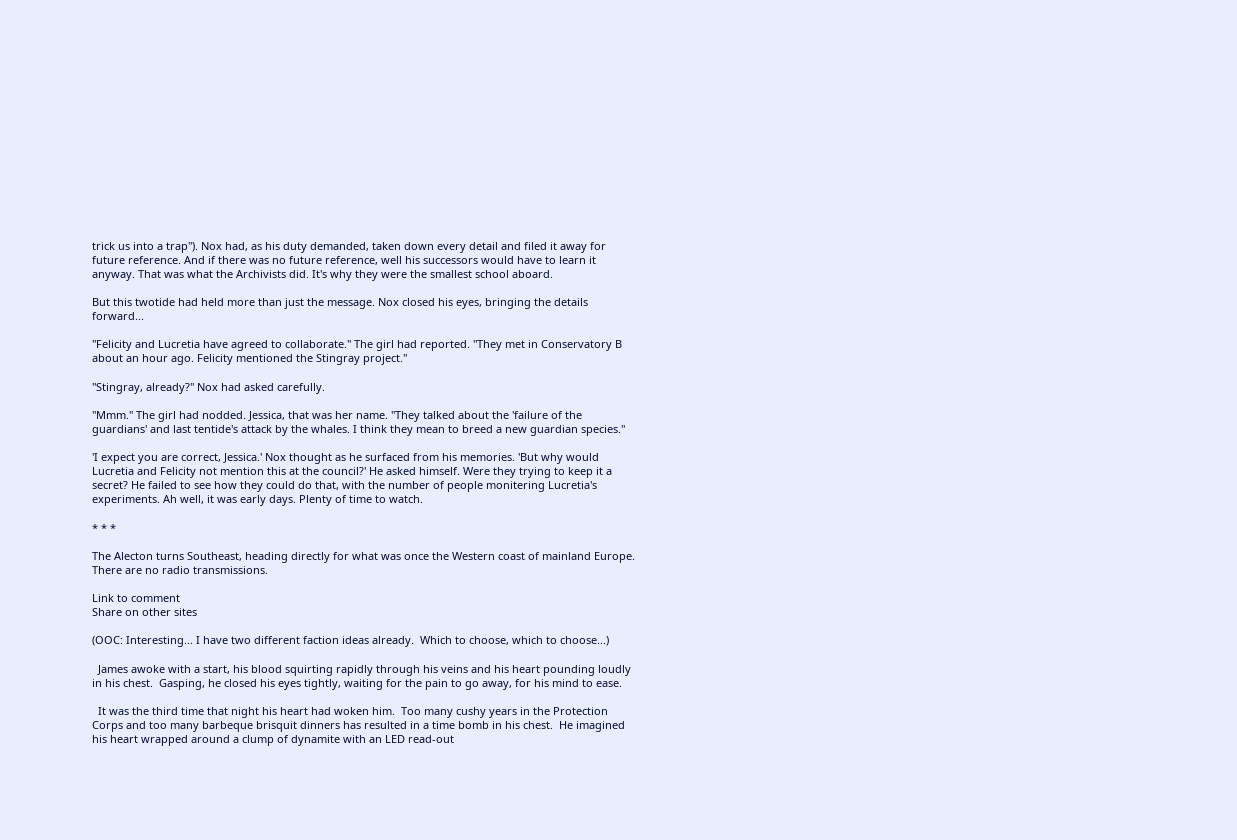trick us into a trap"). Nox had, as his duty demanded, taken down every detail and filed it away for future reference. And if there was no future reference, well his successors would have to learn it anyway. That was what the Archivists did. It's why they were the smallest school aboard.

But this twotide had held more than just the message. Nox closed his eyes, bringing the details forward...

"Felicity and Lucretia have agreed to collaborate." The girl had reported. "They met in Conservatory B about an hour ago. Felicity mentioned the Stingray project."

"Stingray, already?" Nox had asked carefully.

"Mmm." The girl had nodded. Jessica, that was her name. "They talked about the 'failure of the guardians' and last tentide's attack by the whales. I think they mean to breed a new guardian species."

'I expect you are correct, Jessica.' Nox thought as he surfaced from his memories. 'But why would Lucretia and Felicity not mention this at the council?' He asked himself. Were they trying to keep it a secret? He failed to see how they could do that, with the number of people monitering Lucretia's experiments. Ah well, it was early days. Plenty of time to watch.

* * *

The Alecton turns Southeast, heading directly for what was once the Western coast of mainland Europe. There are no radio transmissions.

Link to comment
Share on other sites

(OOC: Interesting... I have two different faction ideas already.  Which to choose, which to choose...)

  James awoke with a start, his blood squirting rapidly through his veins and his heart pounding loudly in his chest.  Gasping, he closed his eyes tightly, waiting for the pain to go away, for his mind to ease.

  It was the third time that night his heart had woken him.  Too many cushy years in the Protection Corps and too many barbeque brisquit dinners has resulted in a time bomb in his chest.  He imagined his heart wrapped around a clump of dynamite with an LED read-out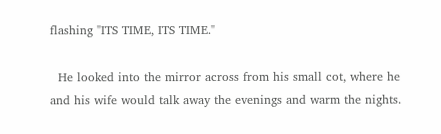flashing "ITS TIME, ITS TIME."

  He looked into the mirror across from his small cot, where he and his wife would talk away the evenings and warm the nights.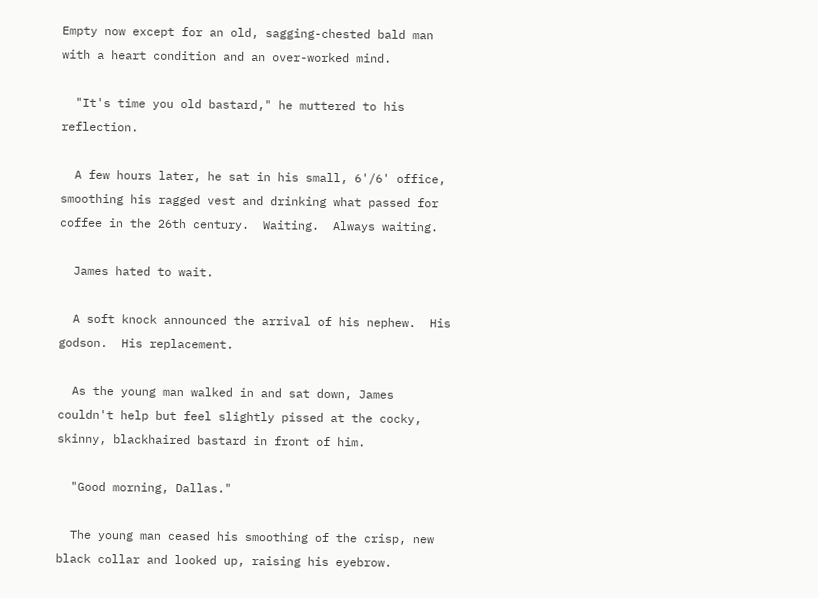Empty now except for an old, sagging-chested bald man with a heart condition and an over-worked mind.

  "It's time you old bastard," he muttered to his reflection.

  A few hours later, he sat in his small, 6'/6' office, smoothing his ragged vest and drinking what passed for coffee in the 26th century.  Waiting.  Always waiting.

  James hated to wait.

  A soft knock announced the arrival of his nephew.  His godson.  His replacement.

  As the young man walked in and sat down, James couldn't help but feel slightly pissed at the cocky, skinny, blackhaired bastard in front of him.

  "Good morning, Dallas."

  The young man ceased his smoothing of the crisp, new black collar and looked up, raising his eyebrow.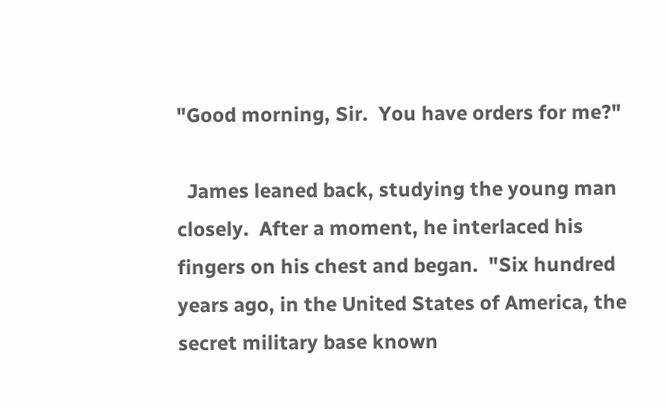"Good morning, Sir.  You have orders for me?"

  James leaned back, studying the young man closely.  After a moment, he interlaced his fingers on his chest and began.  "Six hundred years ago, in the United States of America, the secret military base known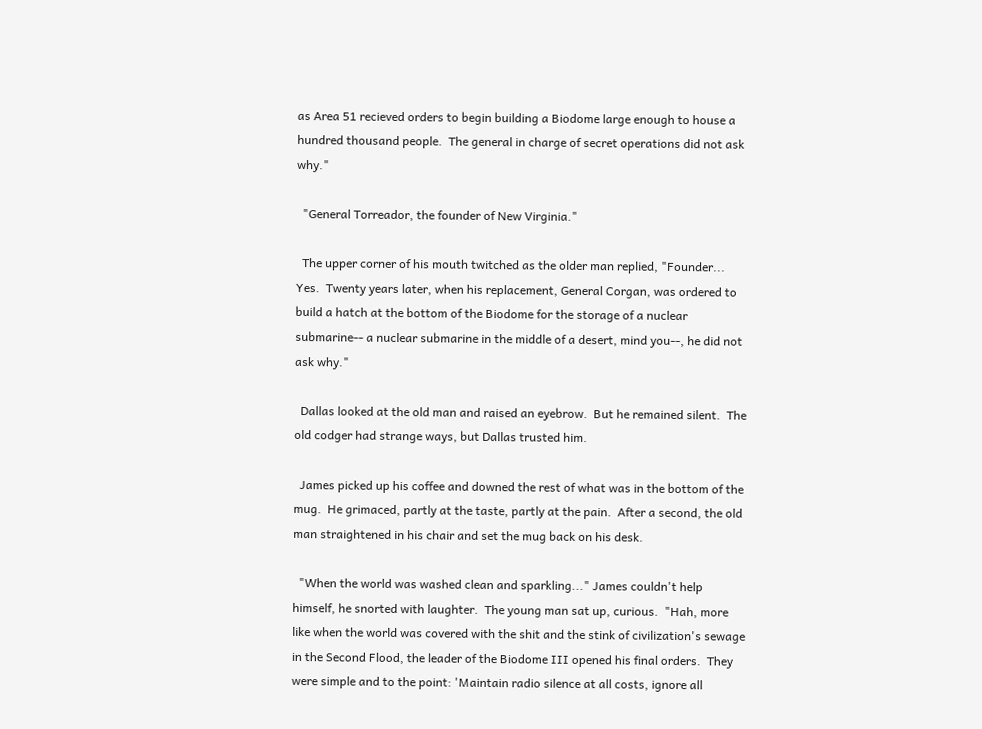as Area 51 recieved orders to begin building a Biodome large enough to house a hundred thousand people.  The general in charge of secret operations did not ask why."

  "General Torreador, the founder of New Virginia."

  The upper corner of his mouth twitched as the older man replied, "Founder... Yes.  Twenty years later, when his replacement, General Corgan, was ordered to build a hatch at the bottom of the Biodome for the storage of a nuclear submarine-- a nuclear submarine in the middle of a desert, mind you--, he did not ask why."

  Dallas looked at the old man and raised an eyebrow.  But he remained silent.  The old codger had strange ways, but Dallas trusted him.

  James picked up his coffee and downed the rest of what was in the bottom of the mug.  He grimaced, partly at the taste, partly at the pain.  After a second, the old man straightened in his chair and set the mug back on his desk.

  "When the world was washed clean and sparkling..." James couldn't help himself, he snorted with laughter.  The young man sat up, curious.  "Hah, more like when the world was covered with the shit and the stink of civilization's sewage in the Second Flood, the leader of the Biodome III opened his final orders.  They were simple and to the point: 'Maintain radio silence at all costs, ignore all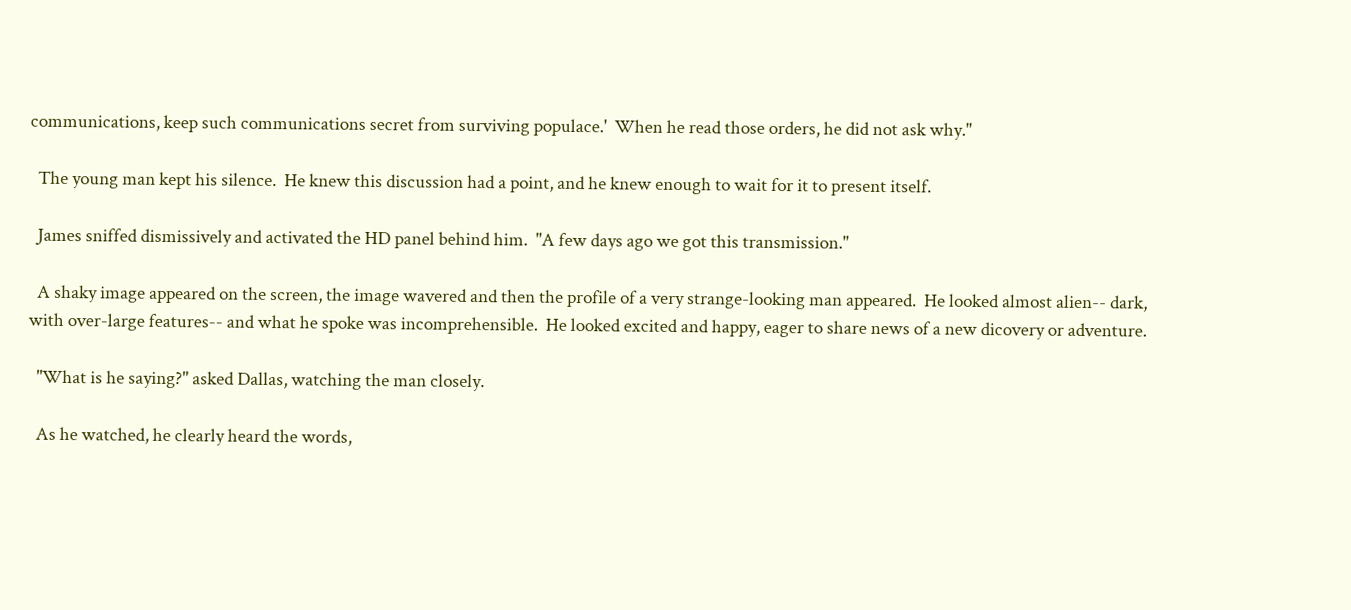communications, keep such communications secret from surviving populace.'  When he read those orders, he did not ask why."

  The young man kept his silence.  He knew this discussion had a point, and he knew enough to wait for it to present itself.

  James sniffed dismissively and activated the HD panel behind him.  "A few days ago we got this transmission."

  A shaky image appeared on the screen, the image wavered and then the profile of a very strange-looking man appeared.  He looked almost alien-- dark, with over-large features-- and what he spoke was incomprehensible.  He looked excited and happy, eager to share news of a new dicovery or adventure.

  "What is he saying?" asked Dallas, watching the man closely.

  As he watched, he clearly heard the words,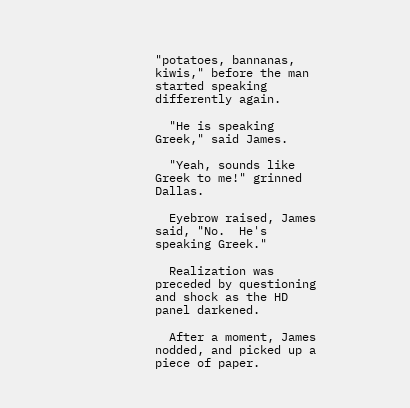"potatoes, bannanas, kiwis," before the man started speaking differently again.

  "He is speaking Greek," said James.

  "Yeah, sounds like Greek to me!" grinned Dallas.

  Eyebrow raised, James said, "No.  He's speaking Greek."

  Realization was preceded by questioning and shock as the HD panel darkened.

  After a moment, James nodded, and picked up a piece of paper.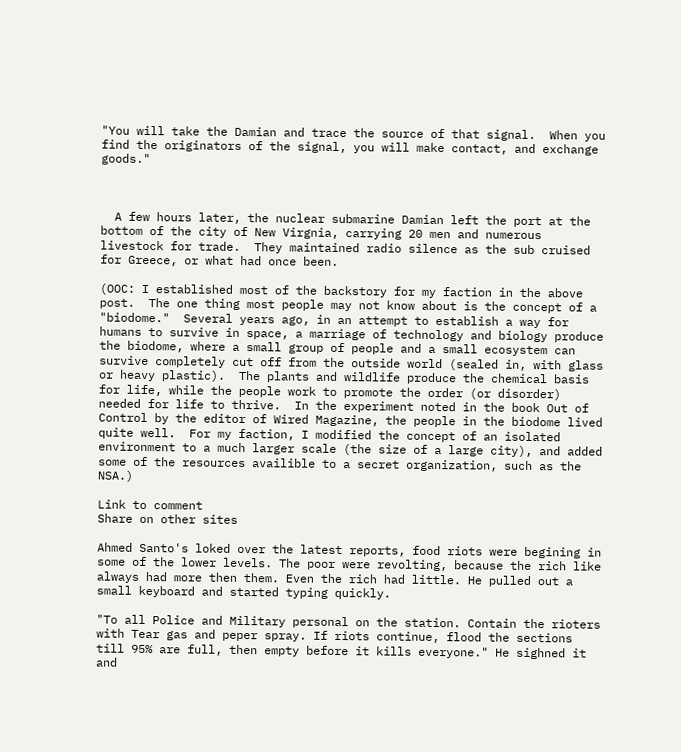"You will take the Damian and trace the source of that signal.  When you find the originators of the signal, you will make contact, and exchange goods."



  A few hours later, the nuclear submarine Damian left the port at the bottom of the city of New Virgnia, carrying 20 men and numerous livestock for trade.  They maintained radio silence as the sub cruised for Greece, or what had once been.

(OOC: I established most of the backstory for my faction in the above post.  The one thing most people may not know about is the concept of a "biodome."  Several years ago, in an attempt to establish a way for humans to survive in space, a marriage of technology and biology produce the biodome, where a small group of people and a small ecosystem can survive completely cut off from the outside world (sealed in, with glass or heavy plastic).  The plants and wildlife produce the chemical basis for life, while the people work to promote the order (or disorder) needed for life to thrive.  In the experiment noted in the book Out of Control by the editor of Wired Magazine, the people in the biodome lived quite well.  For my faction, I modified the concept of an isolated environment to a much larger scale (the size of a large city), and added some of the resources availible to a secret organization, such as the NSA.)

Link to comment
Share on other sites

Ahmed Santo's loked over the latest reports, food riots were begining in some of the lower levels. The poor were revolting, because the rich like always had more then them. Even the rich had little. He pulled out a small keyboard and started typing quickly.

"To all Police and Military personal on the station. Contain the rioters with Tear gas and peper spray. If riots continue, flood the sections till 95% are full, then empty before it kills everyone." He sighned it and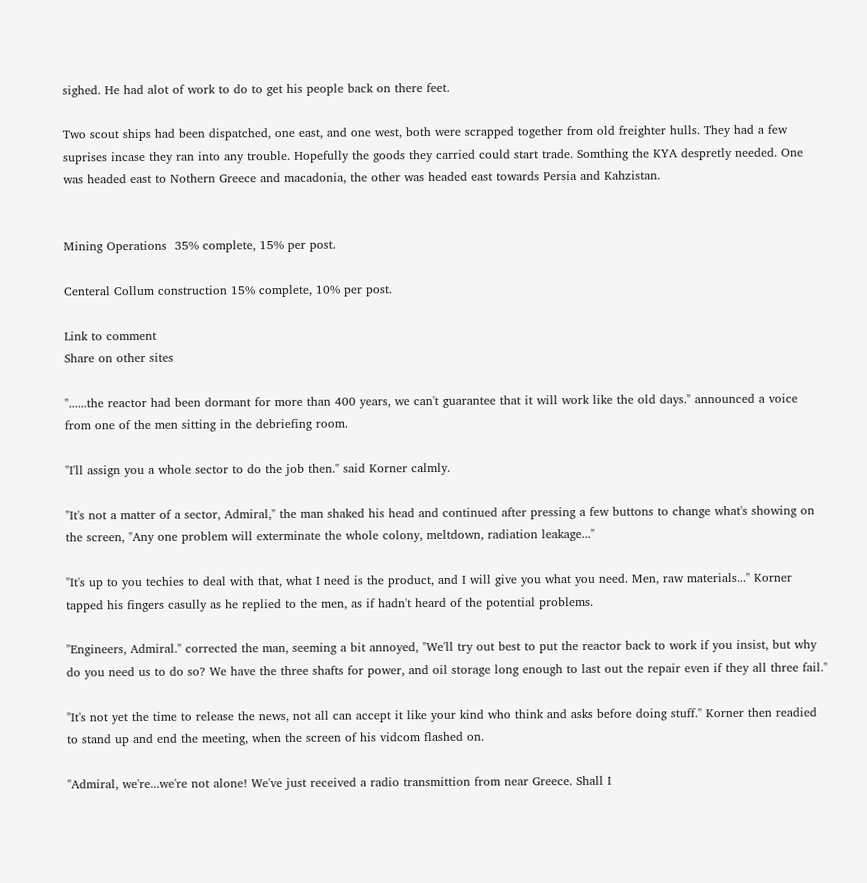sighed. He had alot of work to do to get his people back on there feet.

Two scout ships had been dispatched, one east, and one west, both were scrapped together from old freighter hulls. They had a few suprises incase they ran into any trouble. Hopefully the goods they carried could start trade. Somthing the KYA despretly needed. One was headed east to Nothern Greece and macadonia, the other was headed east towards Persia and Kahzistan.


Mining Operations  35% complete, 15% per post.

Centeral Collum construction 15% complete, 10% per post.

Link to comment
Share on other sites

"......the reactor had been dormant for more than 400 years, we can't guarantee that it will work like the old days." announced a voice from one of the men sitting in the debriefing room.

"I'll assign you a whole sector to do the job then." said Korner calmly.

"It's not a matter of a sector, Admiral," the man shaked his head and continued after pressing a few buttons to change what's showing on the screen, "Any one problem will exterminate the whole colony, meltdown, radiation leakage..."

"It's up to you techies to deal with that, what I need is the product, and I will give you what you need. Men, raw materials..." Korner tapped his fingers casully as he replied to the men, as if hadn't heard of the potential problems.

"Engineers, Admiral." corrected the man, seeming a bit annoyed, "We'll try out best to put the reactor back to work if you insist, but why do you need us to do so? We have the three shafts for power, and oil storage long enough to last out the repair even if they all three fail."

"It's not yet the time to release the news, not all can accept it like your kind who think and asks before doing stuff." Korner then readied to stand up and end the meeting, when the screen of his vidcom flashed on.

"Admiral, we're...we're not alone! We've just received a radio transmittion from near Greece. Shall I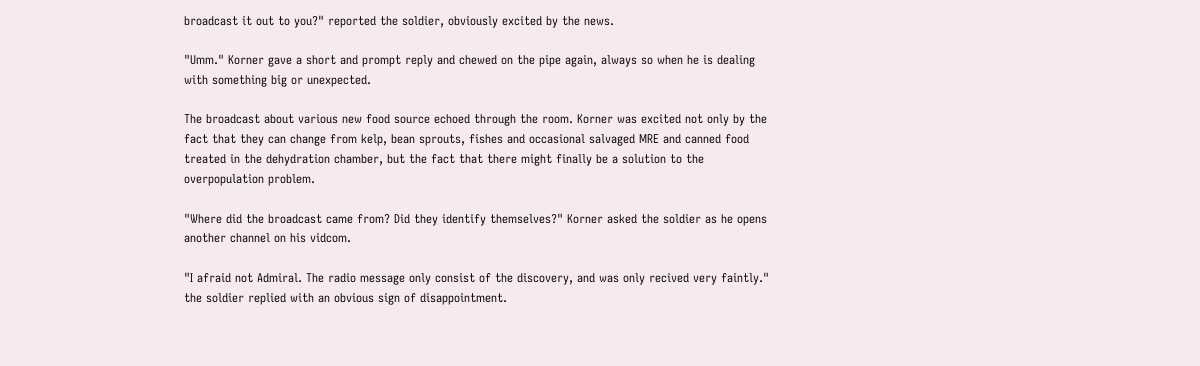broadcast it out to you?" reported the soldier, obviously excited by the news.

"Umm." Korner gave a short and prompt reply and chewed on the pipe again, always so when he is dealing with something big or unexpected.

The broadcast about various new food source echoed through the room. Korner was excited not only by the fact that they can change from kelp, bean sprouts, fishes and occasional salvaged MRE and canned food treated in the dehydration chamber, but the fact that there might finally be a solution to the overpopulation problem.

"Where did the broadcast came from? Did they identify themselves?" Korner asked the soldier as he opens another channel on his vidcom.

"I afraid not Admiral. The radio message only consist of the discovery, and was only recived very faintly." the soldier replied with an obvious sign of disappointment.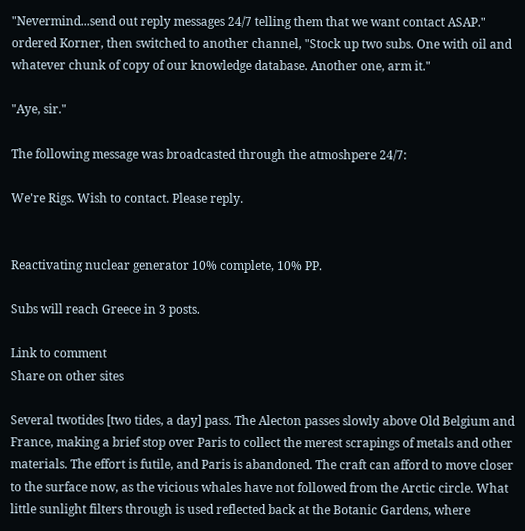"Nevermind...send out reply messages 24/7 telling them that we want contact ASAP." ordered Korner, then switched to another channel, "Stock up two subs. One with oil and whatever chunk of copy of our knowledge database. Another one, arm it."

"Aye, sir."

The following message was broadcasted through the atmoshpere 24/7:

We're Rigs. Wish to contact. Please reply.


Reactivating nuclear generator 10% complete, 10% PP.

Subs will reach Greece in 3 posts.

Link to comment
Share on other sites

Several twotides [two tides, a day] pass. The Alecton passes slowly above Old Belgium and France, making a brief stop over Paris to collect the merest scrapings of metals and other materials. The effort is futile, and Paris is abandoned. The craft can afford to move closer to the surface now, as the vicious whales have not followed from the Arctic circle. What little sunlight filters through is used reflected back at the Botanic Gardens, where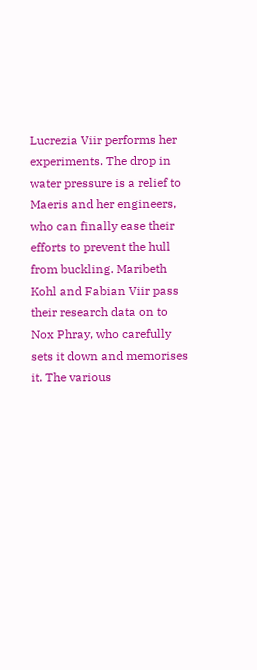Lucrezia Viir performs her experiments. The drop in water pressure is a relief to Maeris and her engineers, who can finally ease their efforts to prevent the hull from buckling. Maribeth Kohl and Fabian Viir pass their research data on to Nox Phray, who carefully sets it down and memorises it. The various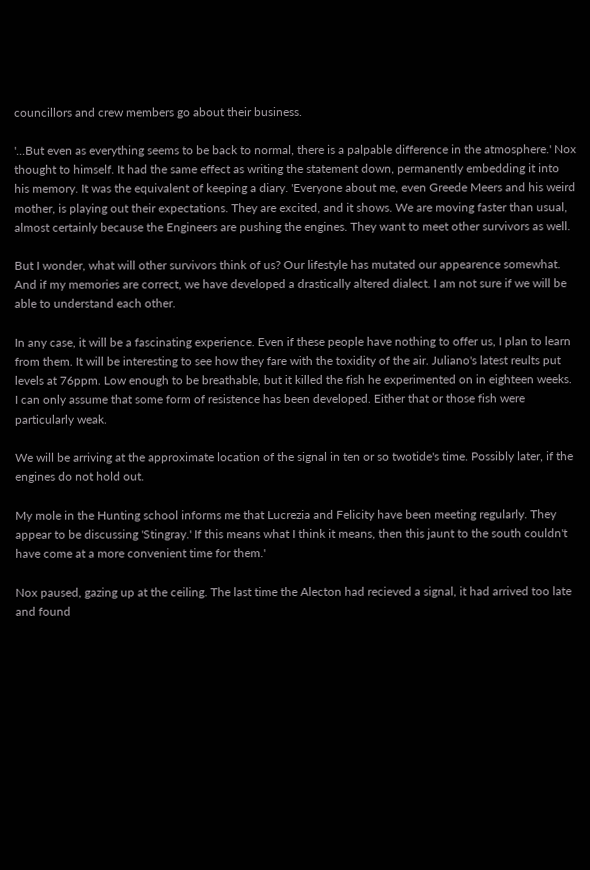councillors and crew members go about their business.

'...But even as everything seems to be back to normal, there is a palpable difference in the atmosphere.' Nox thought to himself. It had the same effect as writing the statement down, permanently embedding it into his memory. It was the equivalent of keeping a diary. 'Everyone about me, even Greede Meers and his weird mother, is playing out their expectations. They are excited, and it shows. We are moving faster than usual, almost certainly because the Engineers are pushing the engines. They want to meet other survivors as well.

But I wonder, what will other survivors think of us? Our lifestyle has mutated our appearence somewhat. And if my memories are correct, we have developed a drastically altered dialect. I am not sure if we will be able to understand each other.

In any case, it will be a fascinating experience. Even if these people have nothing to offer us, I plan to learn from them. It will be interesting to see how they fare with the toxidity of the air. Juliano's latest reults put levels at 76ppm. Low enough to be breathable, but it killed the fish he experimented on in eighteen weeks. I can only assume that some form of resistence has been developed. Either that or those fish were particularly weak.

We will be arriving at the approximate location of the signal in ten or so twotide's time. Possibly later, if the engines do not hold out.

My mole in the Hunting school informs me that Lucrezia and Felicity have been meeting regularly. They appear to be discussing 'Stingray.' If this means what I think it means, then this jaunt to the south couldn't have come at a more convenient time for them.'

Nox paused, gazing up at the ceiling. The last time the Alecton had recieved a signal, it had arrived too late and found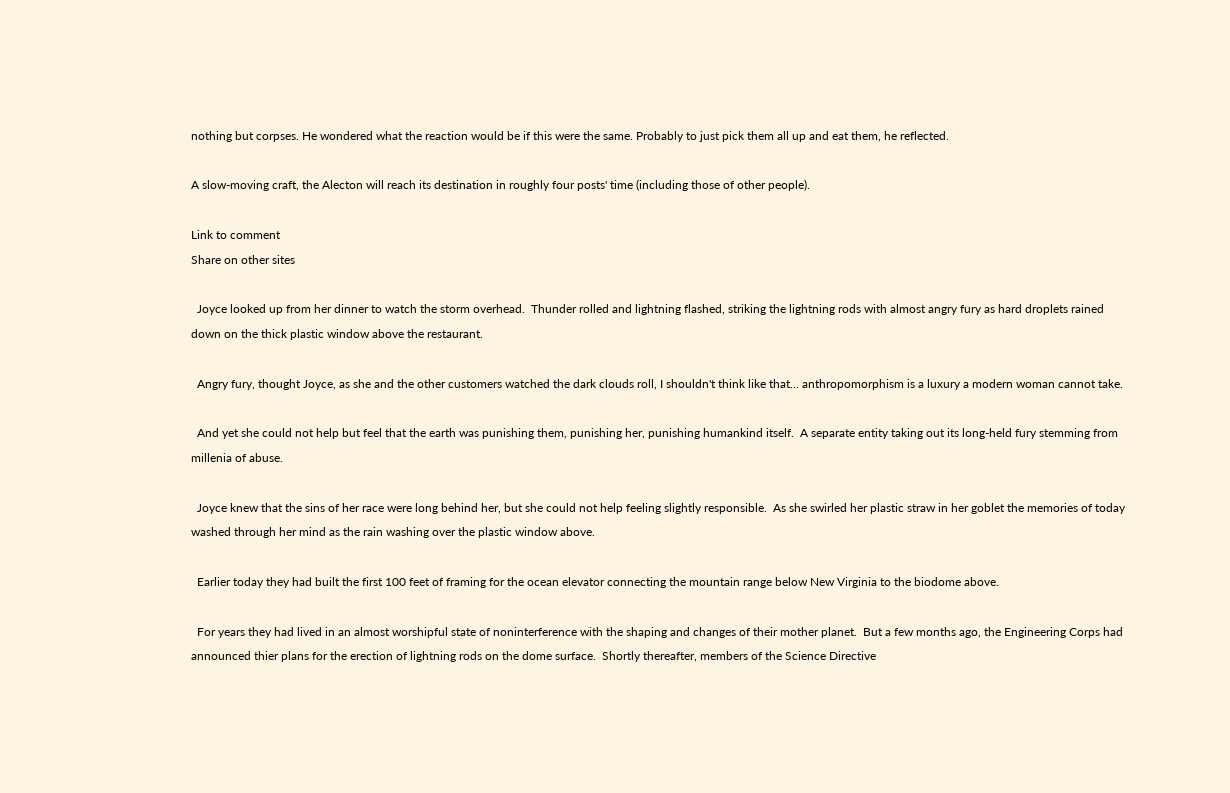nothing but corpses. He wondered what the reaction would be if this were the same. Probably to just pick them all up and eat them, he reflected.

A slow-moving craft, the Alecton will reach its destination in roughly four posts' time (including those of other people).

Link to comment
Share on other sites

  Joyce looked up from her dinner to watch the storm overhead.  Thunder rolled and lightning flashed, striking the lightning rods with almost angry fury as hard droplets rained down on the thick plastic window above the restaurant.

  Angry fury, thought Joyce, as she and the other customers watched the dark clouds roll, I shouldn't think like that... anthropomorphism is a luxury a modern woman cannot take.

  And yet she could not help but feel that the earth was punishing them, punishing her, punishing humankind itself.  A separate entity taking out its long-held fury stemming from millenia of abuse.

  Joyce knew that the sins of her race were long behind her, but she could not help feeling slightly responsible.  As she swirled her plastic straw in her goblet the memories of today washed through her mind as the rain washing over the plastic window above.

  Earlier today they had built the first 100 feet of framing for the ocean elevator connecting the mountain range below New Virginia to the biodome above.

  For years they had lived in an almost worshipful state of noninterference with the shaping and changes of their mother planet.  But a few months ago, the Engineering Corps had announced thier plans for the erection of lightning rods on the dome surface.  Shortly thereafter, members of the Science Directive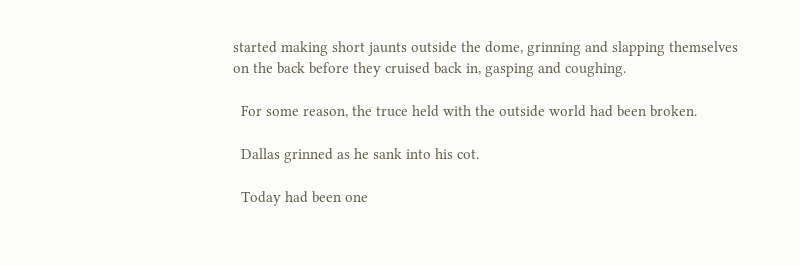started making short jaunts outside the dome, grinning and slapping themselves on the back before they cruised back in, gasping and coughing.

  For some reason, the truce held with the outside world had been broken.

  Dallas grinned as he sank into his cot.

  Today had been one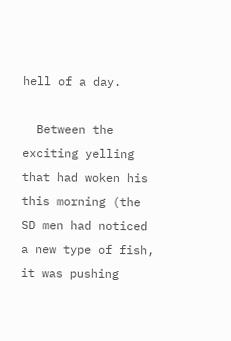hell of a day.

  Between the exciting yelling that had woken his this morning (the SD men had noticed a new type of fish, it was pushing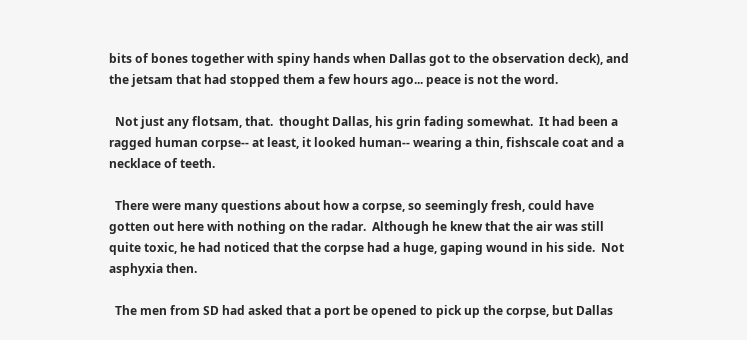bits of bones together with spiny hands when Dallas got to the observation deck), and the jetsam that had stopped them a few hours ago... peace is not the word.

  Not just any flotsam, that.  thought Dallas, his grin fading somewhat.  It had been a ragged human corpse-- at least, it looked human-- wearing a thin, fishscale coat and a necklace of teeth.

  There were many questions about how a corpse, so seemingly fresh, could have gotten out here with nothing on the radar.  Although he knew that the air was still quite toxic, he had noticed that the corpse had a huge, gaping wound in his side.  Not asphyxia then.

  The men from SD had asked that a port be opened to pick up the corpse, but Dallas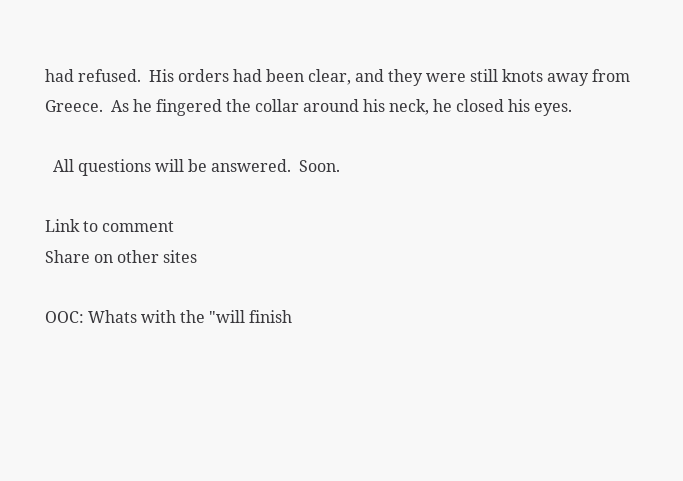had refused.  His orders had been clear, and they were still knots away from Greece.  As he fingered the collar around his neck, he closed his eyes.

  All questions will be answered.  Soon.

Link to comment
Share on other sites

OOC: Whats with the "will finish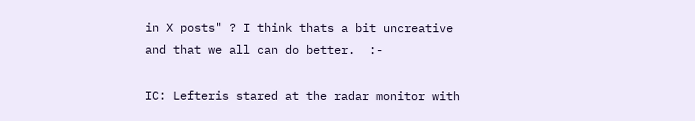in X posts" ? I think thats a bit uncreative and that we all can do better.  :-

IC: Lefteris stared at the radar monitor with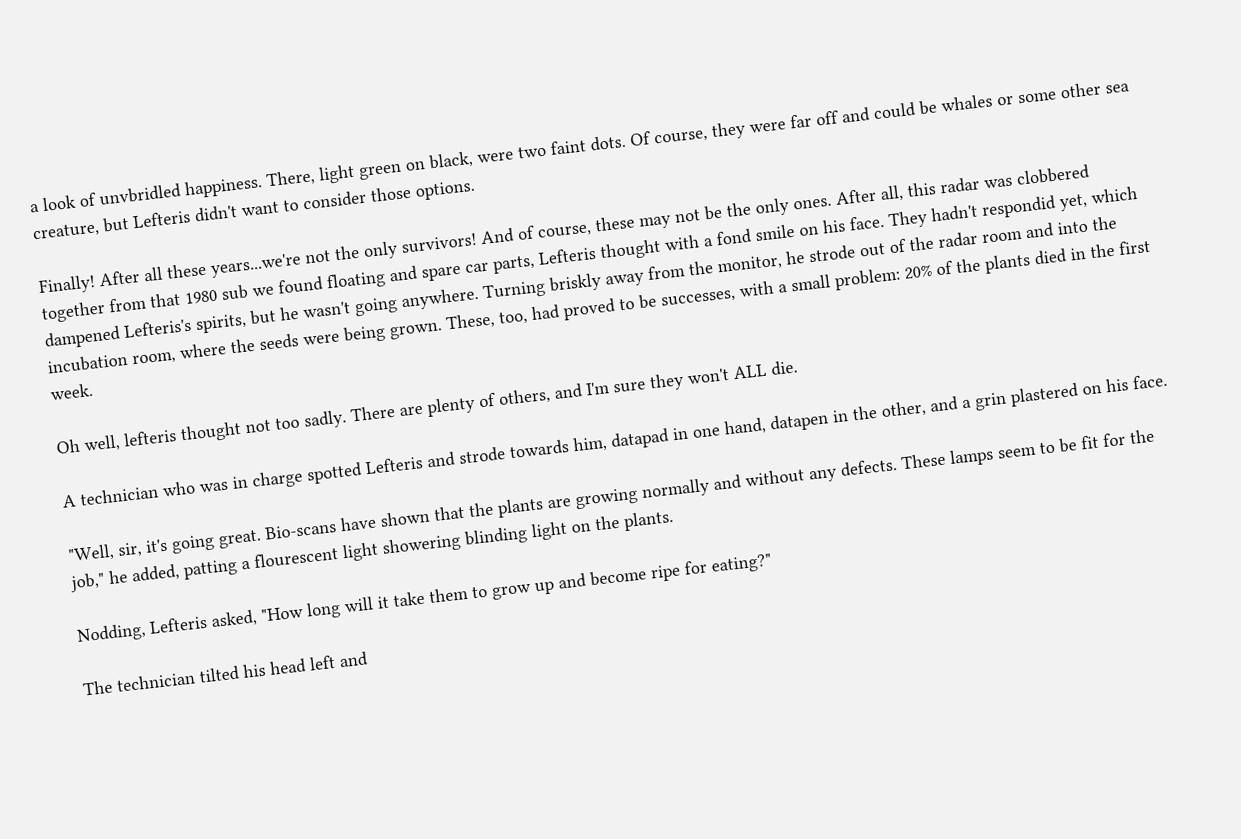a look of unvbridled happiness. There, light green on black, were two faint dots. Of course, they were far off and could be whales or some other sea creature, but Lefteris didn't want to consider those options.

Finally! After all these years...we're not the only survivors! And of course, these may not be the only ones. After all, this radar was clobbered together from that 1980 sub we found floating and spare car parts, Lefteris thought with a fond smile on his face. They hadn't respondid yet, which  dampened Lefteris's spirits, but he wasn't going anywhere. Turning briskly away from the monitor, he strode out of the radar room and into the incubation room, where the seeds were being grown. These, too, had proved to be successes, with a small problem: 20% of the plants died in the first week.

Oh well, lefteris thought not too sadly. There are plenty of others, and I'm sure they won't ALL die.

A technician who was in charge spotted Lefteris and strode towards him, datapad in one hand, datapen in the other, and a grin plastered on his face.

"Well, sir, it's going great. Bio-scans have shown that the plants are growing normally and without any defects. These lamps seem to be fit for the job," he added, patting a flourescent light showering blinding light on the plants.

Nodding, Lefteris asked, "How long will it take them to grow up and become ripe for eating?"

The technician tilted his head left and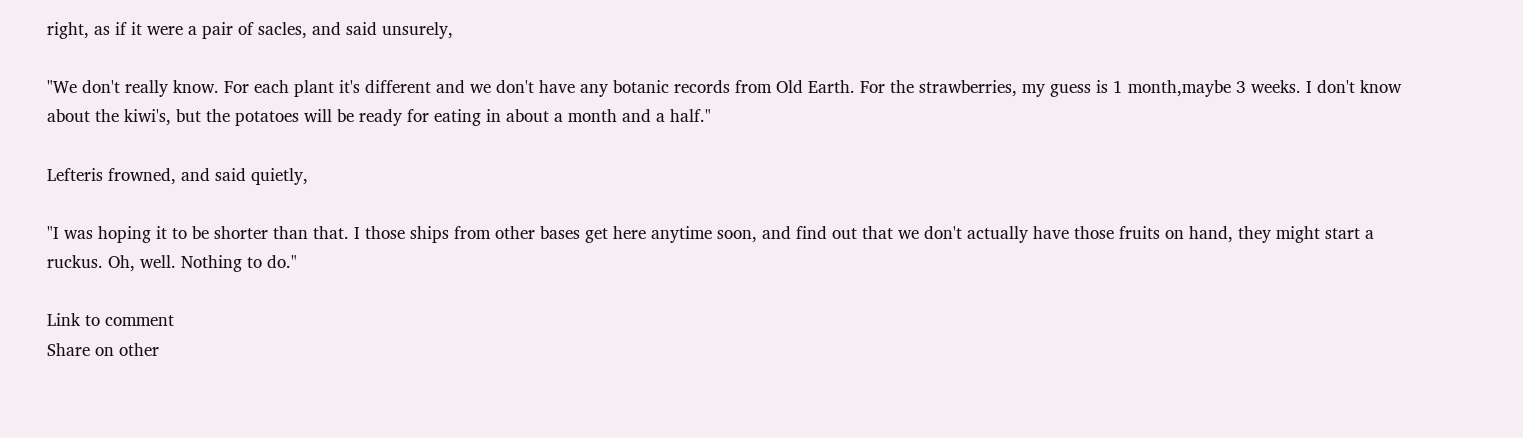right, as if it were a pair of sacles, and said unsurely,

"We don't really know. For each plant it's different and we don't have any botanic records from Old Earth. For the strawberries, my guess is 1 month,maybe 3 weeks. I don't know about the kiwi's, but the potatoes will be ready for eating in about a month and a half."

Lefteris frowned, and said quietly,

"I was hoping it to be shorter than that. I those ships from other bases get here anytime soon, and find out that we don't actually have those fruits on hand, they might start a ruckus. Oh, well. Nothing to do."

Link to comment
Share on other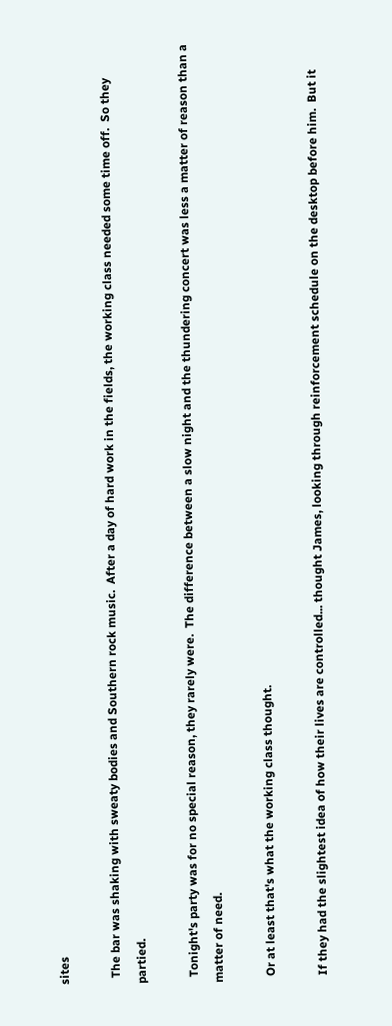sites

  The bar was shaking with sweaty bodies and Southern rock music.  After a day of hard work in the fields, the working class needed some time off.  So they partied.

  Tonight's party was for no special reason, they rarely were.  The difference between a slow night and the thundering concert was less a matter of reason than a matter of need.

  Or at least that's what the working class thought.

  If they had the slightest idea of how their lives are controlled... thought James, looking through reinforcement schedule on the desktop before him.  But it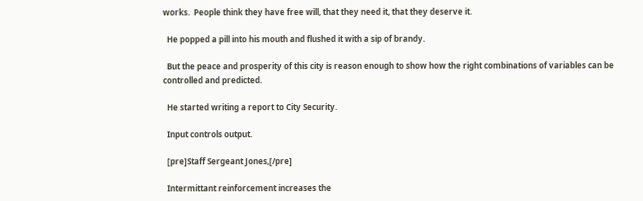works.  People think they have free will, that they need it, that they deserve it.

  He popped a pill into his mouth and flushed it with a sip of brandy.

  But the peace and prosperity of this city is reason enough to show how the right combinations of variables can be controlled and predicted.

  He started writing a report to City Security.

  Input controls output.

  [pre]Staff Sergeant Jones,[/pre]

  Intermittant reinforcement increases the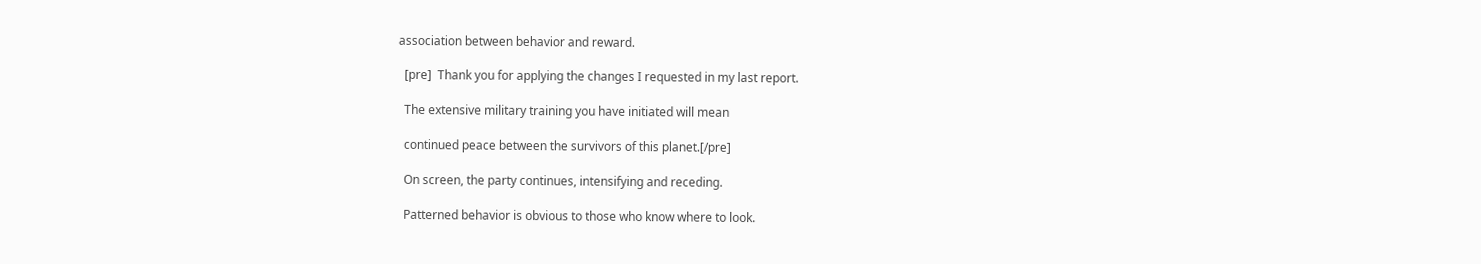association between behavior and reward.

  [pre]  Thank you for applying the changes I requested in my last report.

  The extensive military training you have initiated will mean

  continued peace between the survivors of this planet.[/pre]

  On screen, the party continues, intensifying and receding.

  Patterned behavior is obvious to those who know where to look.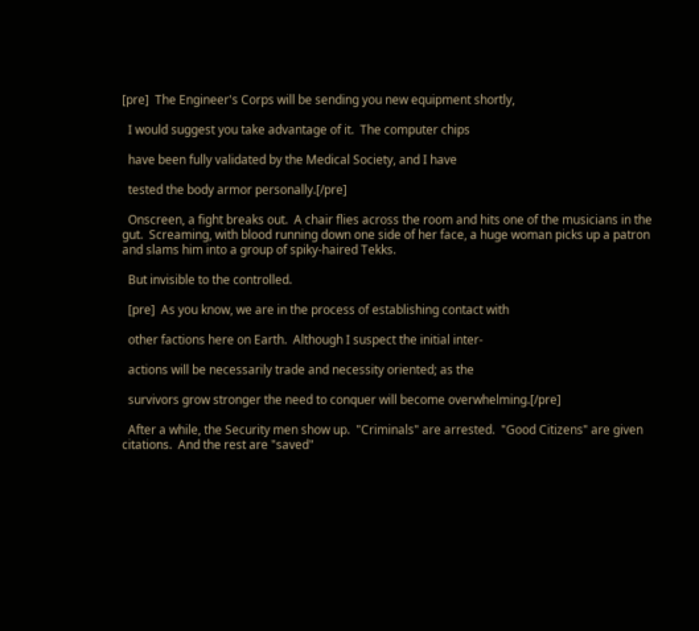[pre]  The Engineer's Corps will be sending you new equipment shortly,

  I would suggest you take advantage of it.  The computer chips

  have been fully validated by the Medical Society, and I have

  tested the body armor personally.[/pre]

  Onscreen, a fight breaks out.  A chair flies across the room and hits one of the musicians in the gut.  Screaming, with blood running down one side of her face, a huge woman picks up a patron and slams him into a group of spiky-haired Tekks.

  But invisible to the controlled.

  [pre]  As you know, we are in the process of establishing contact with

  other factions here on Earth.  Although I suspect the initial inter-

  actions will be necessarily trade and necessity oriented; as the

  survivors grow stronger the need to conquer will become overwhelming.[/pre]

  After a while, the Security men show up.  "Criminals" are arrested.  "Good Citizens" are given citations.  And the rest are "saved"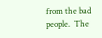from the bad people.  The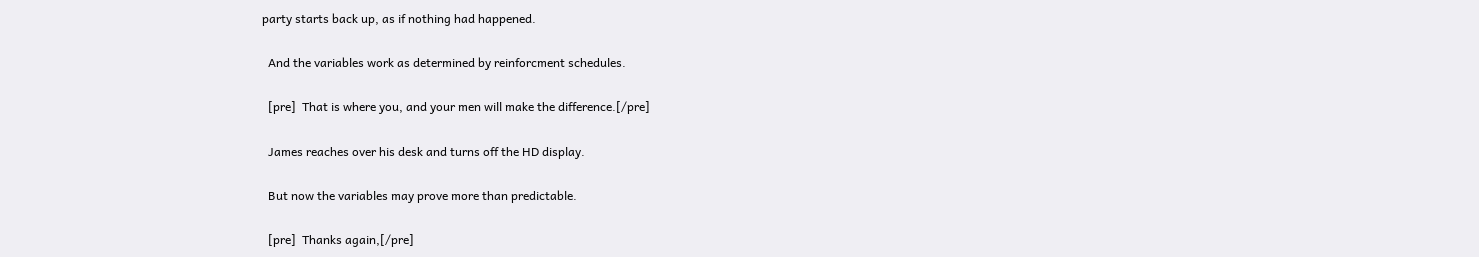party starts back up, as if nothing had happened.

  And the variables work as determined by reinforcment schedules.

  [pre]  That is where you, and your men will make the difference.[/pre]

  James reaches over his desk and turns off the HD display.

  But now the variables may prove more than predictable.

  [pre]  Thanks again,[/pre]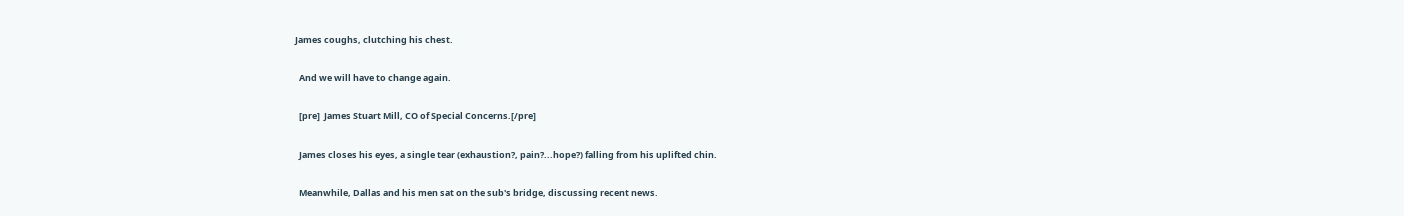James coughs, clutching his chest.

  And we will have to change again.

  [pre]  James Stuart Mill, CO of Special Concerns.[/pre]

  James closes his eyes, a single tear (exhaustion?, pain?...hope?) falling from his uplifted chin.

  Meanwhile, Dallas and his men sat on the sub's bridge, discussing recent news.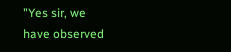"Yes sir, we have observed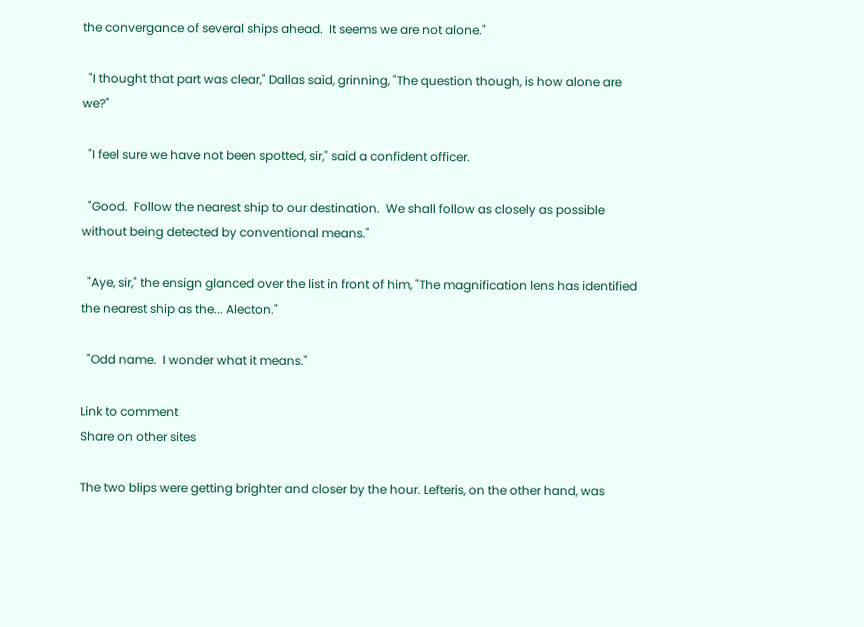the convergance of several ships ahead.  It seems we are not alone."

  "I thought that part was clear," Dallas said, grinning, "The question though, is how alone are we?"

  "I feel sure we have not been spotted, sir," said a confident officer.

  "Good.  Follow the nearest ship to our destination.  We shall follow as closely as possible without being detected by conventional means."

  "Aye, sir," the ensign glanced over the list in front of him, "The magnification lens has identified the nearest ship as the... Alecton."

  "Odd name.  I wonder what it means."

Link to comment
Share on other sites

The two blips were getting brighter and closer by the hour. Lefteris, on the other hand, was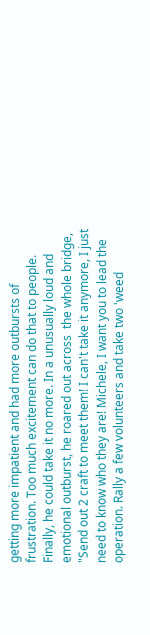getting more impatient and had more outbursts of frustration. Too much excitement can do that to people. Finally, he could take it no more. In a unusually loud and emotional outburst, he roared out across  the whole bridge, "Send out 2 craft to meet them! I can't take it anymore, I just need to know who they are! Michele, I want you to lead the operation. Rally a few volunteers and take two 'weed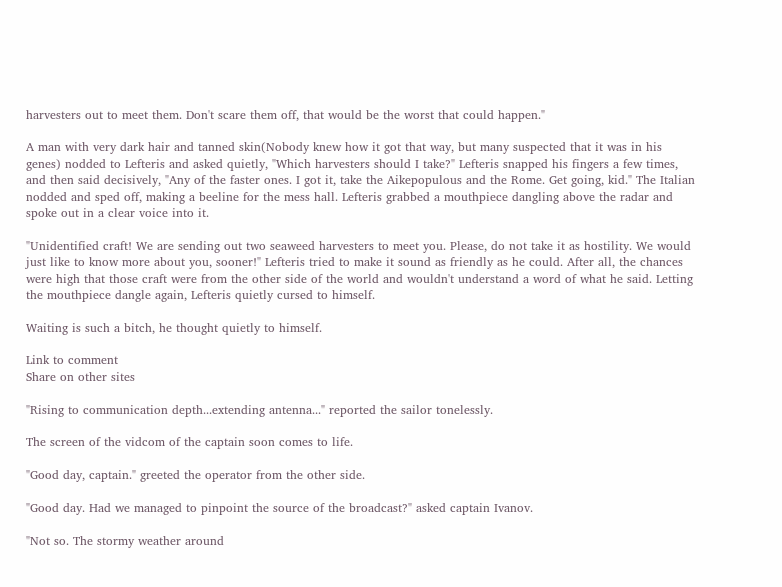harvesters out to meet them. Don't scare them off, that would be the worst that could happen."

A man with very dark hair and tanned skin(Nobody knew how it got that way, but many suspected that it was in his genes) nodded to Lefteris and asked quietly, "Which harvesters should I take?" Lefteris snapped his fingers a few times, and then said decisively, "Any of the faster ones. I got it, take the Aikepopulous and the Rome. Get going, kid." The Italian nodded and sped off, making a beeline for the mess hall. Lefteris grabbed a mouthpiece dangling above the radar and spoke out in a clear voice into it.

"Unidentified craft! We are sending out two seaweed harvesters to meet you. Please, do not take it as hostility. We would just like to know more about you, sooner!" Lefteris tried to make it sound as friendly as he could. After all, the chances were high that those craft were from the other side of the world and wouldn't understand a word of what he said. Letting the mouthpiece dangle again, Lefteris quietly cursed to himself.

Waiting is such a bitch, he thought quietly to himself.

Link to comment
Share on other sites

"Rising to communication depth...extending antenna..." reported the sailor tonelessly.

The screen of the vidcom of the captain soon comes to life.

"Good day, captain." greeted the operator from the other side.

"Good day. Had we managed to pinpoint the source of the broadcast?" asked captain Ivanov.

"Not so. The stormy weather around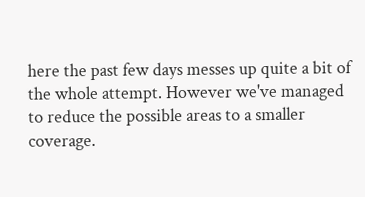here the past few days messes up quite a bit of the whole attempt. However we've managed to reduce the possible areas to a smaller coverage.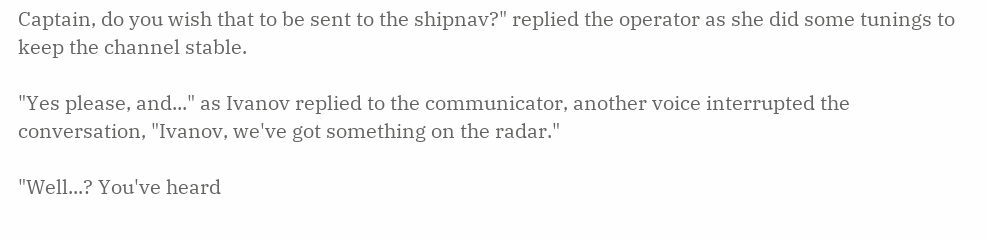Captain, do you wish that to be sent to the shipnav?" replied the operator as she did some tunings to keep the channel stable.

"Yes please, and..." as Ivanov replied to the communicator, another voice interrupted the conversation, "Ivanov, we've got something on the radar."

"Well...? You've heard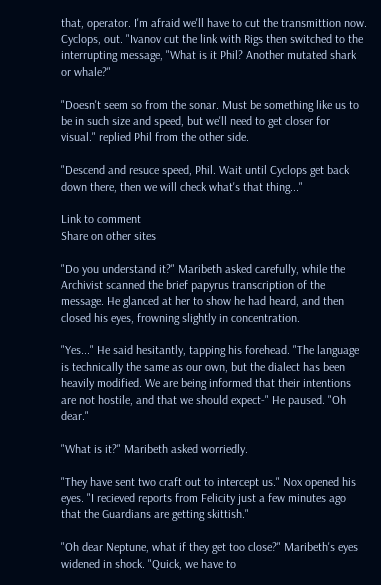that, operator. I'm afraid we'll have to cut the transmittion now. Cyclops, out. "Ivanov cut the link with Rigs then switched to the interrupting message, "What is it Phil? Another mutated shark or whale?"

"Doesn't seem so from the sonar. Must be something like us to be in such size and speed, but we'll need to get closer for visual." replied Phil from the other side.

"Descend and resuce speed, Phil. Wait until Cyclops get back down there, then we will check what's that thing..."

Link to comment
Share on other sites

"Do you understand it?" Maribeth asked carefully, while the Archivist scanned the brief papyrus transcription of the message. He glanced at her to show he had heard, and then closed his eyes, frowning slightly in concentration.

"Yes..." He said hesitantly, tapping his forehead. "The language is technically the same as our own, but the dialect has been heavily modified. We are being informed that their intentions are not hostile, and that we should expect-" He paused. "Oh dear."

"What is it?" Maribeth asked worriedly.

"They have sent two craft out to intercept us." Nox opened his eyes. "I recieved reports from Felicity just a few minutes ago that the Guardians are getting skittish."

"Oh dear Neptune, what if they get too close?" Maribeth's eyes widened in shock. "Quick, we have to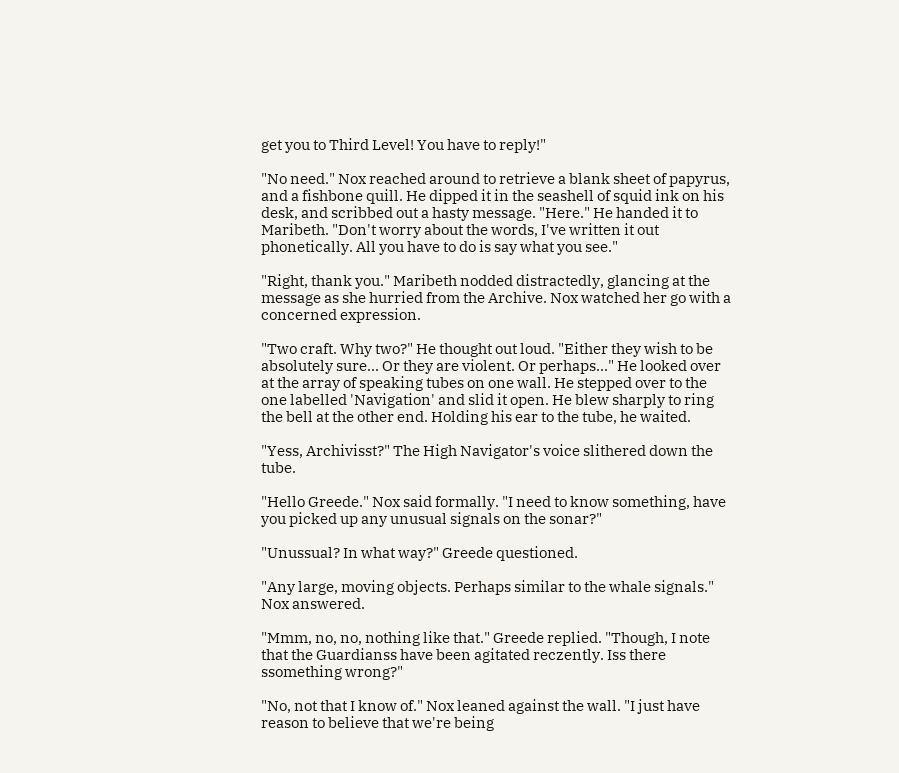get you to Third Level! You have to reply!"

"No need." Nox reached around to retrieve a blank sheet of papyrus, and a fishbone quill. He dipped it in the seashell of squid ink on his desk, and scribbed out a hasty message. "Here." He handed it to Maribeth. "Don't worry about the words, I've written it out phonetically. All you have to do is say what you see."

"Right, thank you." Maribeth nodded distractedly, glancing at the message as she hurried from the Archive. Nox watched her go with a concerned expression.

"Two craft. Why two?" He thought out loud. "Either they wish to be absolutely sure... Or they are violent. Or perhaps..." He looked over at the array of speaking tubes on one wall. He stepped over to the one labelled 'Navigation' and slid it open. He blew sharply to ring the bell at the other end. Holding his ear to the tube, he waited.

"Yess, Archivisst?" The High Navigator's voice slithered down the tube.

"Hello Greede." Nox said formally. "I need to know something, have you picked up any unusual signals on the sonar?"

"Unussual? In what way?" Greede questioned.

"Any large, moving objects. Perhaps similar to the whale signals." Nox answered.

"Mmm, no, no, nothing like that." Greede replied. "Though, I note that the Guardianss have been agitated reczently. Iss there ssomething wrong?"

"No, not that I know of." Nox leaned against the wall. "I just have reason to believe that we're being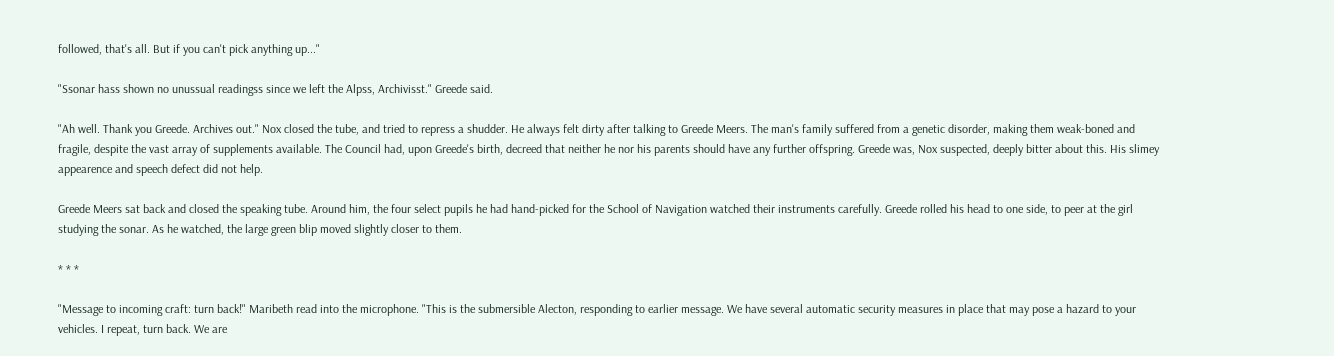followed, that's all. But if you can't pick anything up..."

"Ssonar hass shown no unussual readingss since we left the Alpss, Archivisst." Greede said.

"Ah well. Thank you Greede. Archives out." Nox closed the tube, and tried to repress a shudder. He always felt dirty after talking to Greede Meers. The man's family suffered from a genetic disorder, making them weak-boned and fragile, despite the vast array of supplements available. The Council had, upon Greede's birth, decreed that neither he nor his parents should have any further offspring. Greede was, Nox suspected, deeply bitter about this. His slimey appearence and speech defect did not help.

Greede Meers sat back and closed the speaking tube. Around him, the four select pupils he had hand-picked for the School of Navigation watched their instruments carefully. Greede rolled his head to one side, to peer at the girl studying the sonar. As he watched, the large green blip moved slightly closer to them.

* * *

"Message to incoming craft: turn back!" Maribeth read into the microphone. "This is the submersible Alecton, responding to earlier message. We have several automatic security measures in place that may pose a hazard to your vehicles. I repeat, turn back. We are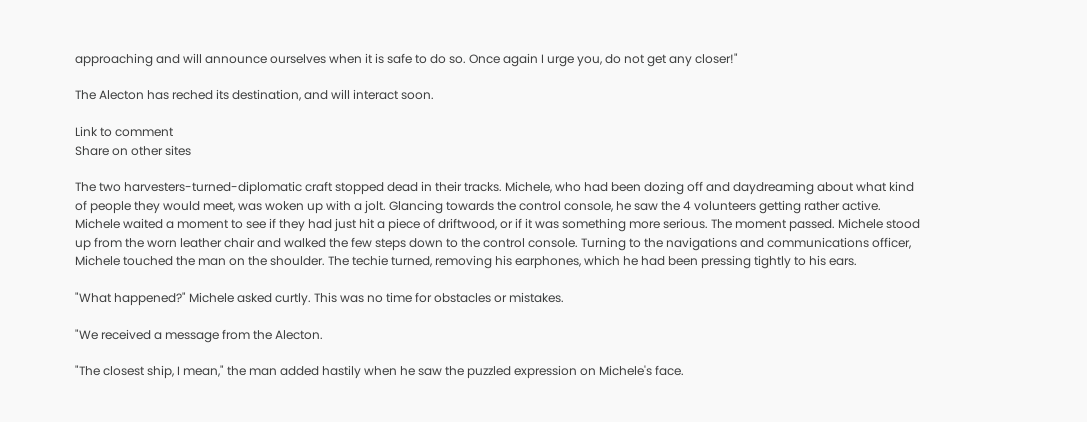approaching and will announce ourselves when it is safe to do so. Once again I urge you, do not get any closer!"

The Alecton has reched its destination, and will interact soon.

Link to comment
Share on other sites

The two harvesters-turned-diplomatic craft stopped dead in their tracks. Michele, who had been dozing off and daydreaming about what kind of people they would meet, was woken up with a jolt. Glancing towards the control console, he saw the 4 volunteers getting rather active. Michele waited a moment to see if they had just hit a piece of driftwood, or if it was something more serious. The moment passed. Michele stood up from the worn leather chair and walked the few steps down to the control console. Turning to the navigations and communications officer, Michele touched the man on the shoulder. The techie turned, removing his earphones, which he had been pressing tightly to his ears.

"What happened?" Michele asked curtly. This was no time for obstacles or mistakes.

"We received a message from the Alecton.

"The closest ship, I mean," the man added hastily when he saw the puzzled expression on Michele's face.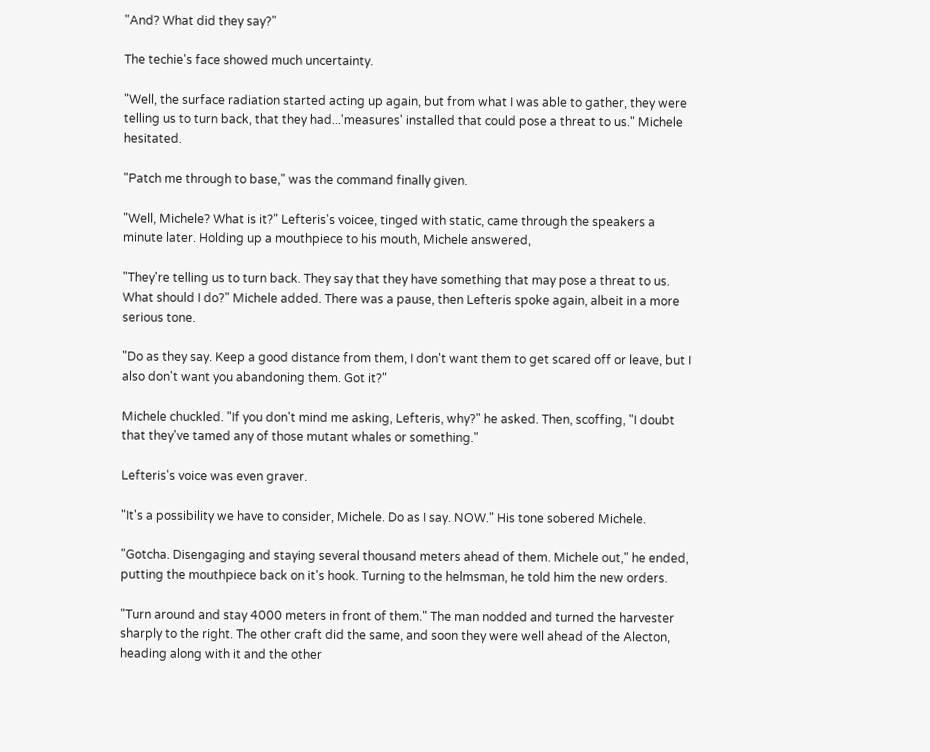"And? What did they say?"

The techie's face showed much uncertainty.

"Well, the surface radiation started acting up again, but from what I was able to gather, they were telling us to turn back, that they had...'measures' installed that could pose a threat to us." Michele hesitated.

"Patch me through to base," was the command finally given.

"Well, Michele? What is it?" Lefteris's voicee, tinged with static, came through the speakers a minute later. Holding up a mouthpiece to his mouth, Michele answered,

"They're telling us to turn back. They say that they have something that may pose a threat to us. What should I do?" Michele added. There was a pause, then Lefteris spoke again, albeit in a more serious tone.

"Do as they say. Keep a good distance from them, I don't want them to get scared off or leave, but I also don't want you abandoning them. Got it?"

Michele chuckled. "If you don't mind me asking, Lefteris, why?" he asked. Then, scoffing, "I doubt that they've tamed any of those mutant whales or something."

Lefteris's voice was even graver.

"It's a possibility we have to consider, Michele. Do as I say. NOW." His tone sobered Michele.

"Gotcha. Disengaging and staying several thousand meters ahead of them. Michele out," he ended, putting the mouthpiece back on it's hook. Turning to the helmsman, he told him the new orders.

"Turn around and stay 4000 meters in front of them." The man nodded and turned the harvester sharply to the right. The other craft did the same, and soon they were well ahead of the Alecton, heading along with it and the other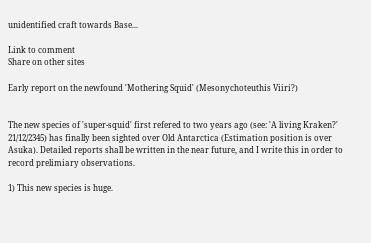unidentified craft towards Base...

Link to comment
Share on other sites

Early report on the newfound 'Mothering Squid' (Mesonychoteuthis Viiri?)


The new species of 'super-squid' first refered to two years ago (see: 'A living Kraken?' 21/12/2345) has finally been sighted over Old Antarctica (Estimation position is over Asuka). Detailed reports shall be written in the near future, and I write this in order to record prelimiary observations.

1) This new species is huge.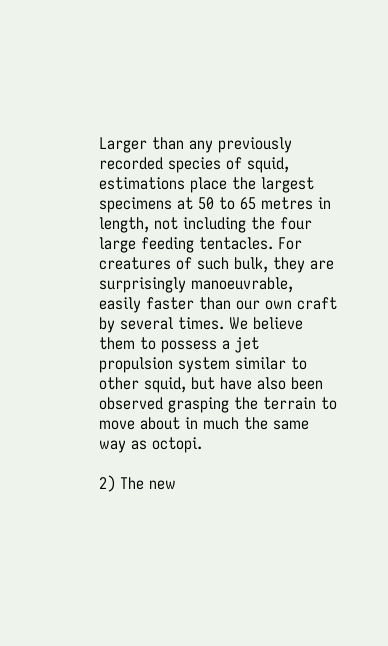Larger than any previously recorded species of squid, estimations place the largest specimens at 50 to 65 metres in length, not including the four large feeding tentacles. For creatures of such bulk, they are surprisingly manoeuvrable, easily faster than our own craft by several times. We believe them to possess a jet propulsion system similar to other squid, but have also been observed grasping the terrain to move about in much the same way as octopi.

2) The new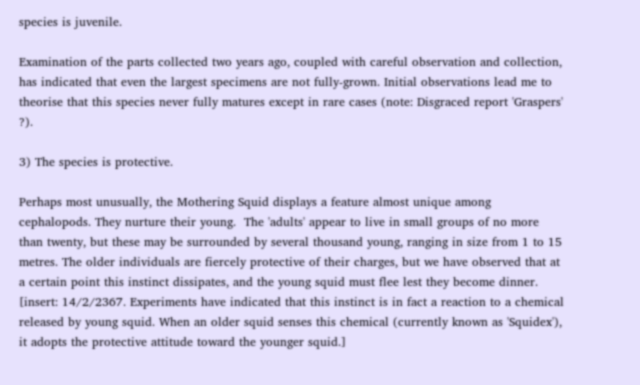species is juvenile.

Examination of the parts collected two years ago, coupled with careful observation and collection, has indicated that even the largest specimens are not fully-grown. Initial observations lead me to theorise that this species never fully matures except in rare cases (note: Disgraced report 'Graspers' ?).

3) The species is protective.

Perhaps most unusually, the Mothering Squid displays a feature almost unique among cephalopods. They nurture their young.  The 'adults' appear to live in small groups of no more than twenty, but these may be surrounded by several thousand young, ranging in size from 1 to 15 metres. The older individuals are fiercely protective of their charges, but we have observed that at a certain point this instinct dissipates, and the young squid must flee lest they become dinner. [insert: 14/2/2367. Experiments have indicated that this instinct is in fact a reaction to a chemical released by young squid. When an older squid senses this chemical (currently known as 'Squidex'), it adopts the protective attitude toward the younger squid.]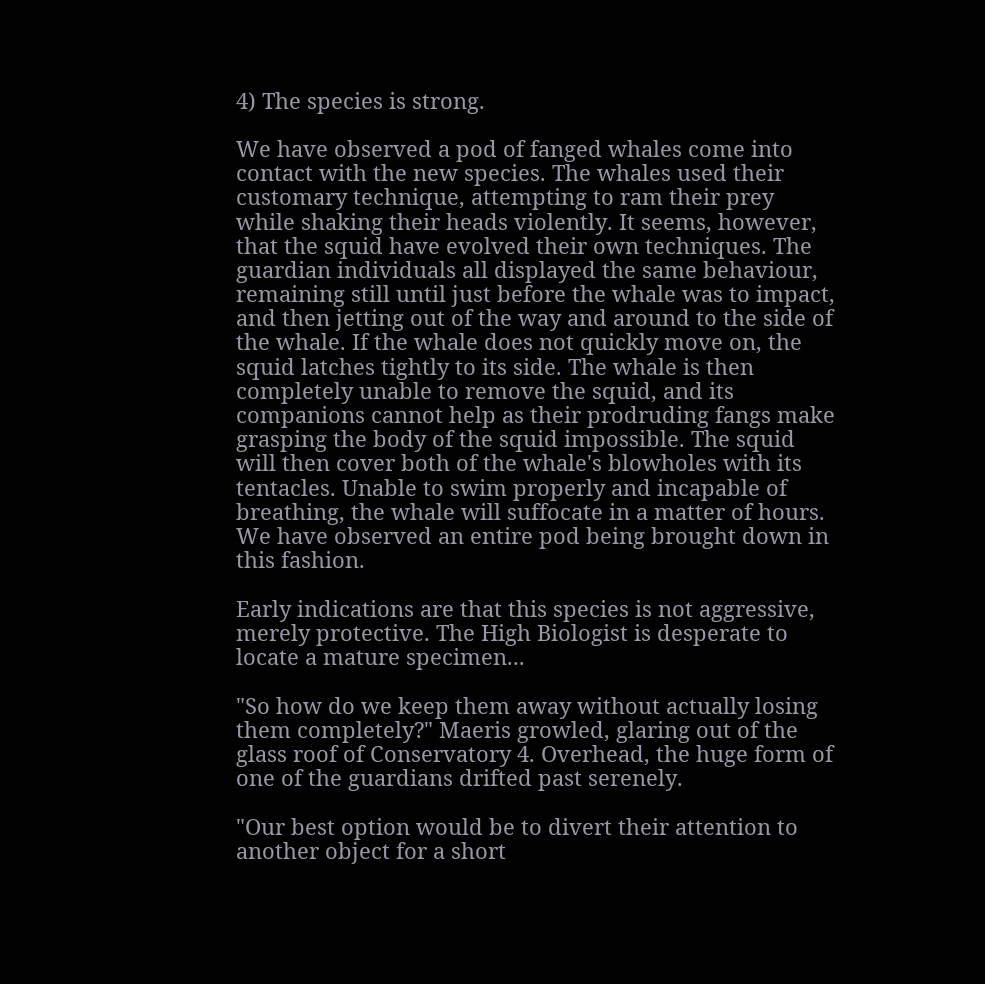4) The species is strong.

We have observed a pod of fanged whales come into contact with the new species. The whales used their customary technique, attempting to ram their prey while shaking their heads violently. It seems, however, that the squid have evolved their own techniques. The guardian individuals all displayed the same behaviour, remaining still until just before the whale was to impact, and then jetting out of the way and around to the side of the whale. If the whale does not quickly move on, the squid latches tightly to its side. The whale is then completely unable to remove the squid, and its companions cannot help as their prodruding fangs make grasping the body of the squid impossible. The squid will then cover both of the whale's blowholes with its tentacles. Unable to swim properly and incapable of breathing, the whale will suffocate in a matter of hours. We have observed an entire pod being brought down in this fashion.

Early indications are that this species is not aggressive, merely protective. The High Biologist is desperate to locate a mature specimen...

"So how do we keep them away without actually losing them completely?" Maeris growled, glaring out of the glass roof of Conservatory 4. Overhead, the huge form of one of the guardians drifted past serenely.

"Our best option would be to divert their attention to another object for a short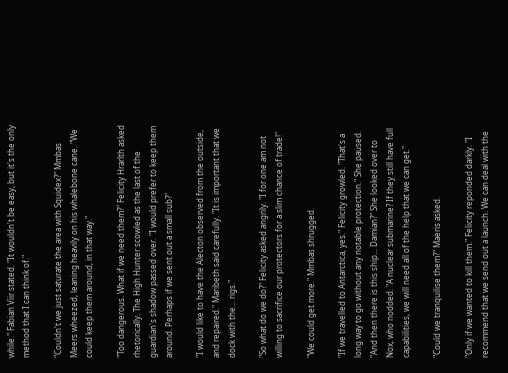while." Fabian Viir stated. "It wouldn't be easy, but it's the only method that I can think of."

"Couldn't we just saturate the area with Squidex?" Mmbas Meers wheezed, leaning heavily on his whalebone cane. "We could keep them around, in that way."

"Too dangerous. What if we need them?" Felicity Hrarlth asked rhetorically. The High Hunter scowled as the last of the guardian's shadow passed over. "I would prefer to keep them around. Perhaps if we sent out a small sub?"

"I would like to have the Alecton observed from the outside, and repaired." Maribeth said carefully. "It is important that we dock with the... rigs."

"So what do we do?" Felicity asked angrily. "I for one am not willing to sacrifice our protectors for a slim chance of trade!"

"We could get more." Mmbas shrugged.

"If we travelled to Antarctica, yes." Felicity growled. "That's a long way to go without any notable protection." She paused. "And then there is this ship... Damian?" She looked over to Nox, who nodded. "A nuclear submarine? If they still have full capabilities, we will need all of the help that we can get."

"Could we tranquilise them?" Maeris asked.

"Only if we wanted to kill them." Felicity reponded darkly. "I recommend that we send out a launch. We can deal with the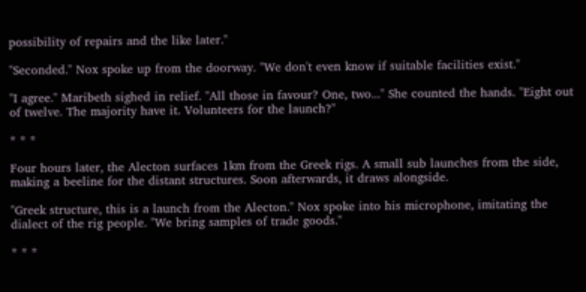possibility of repairs and the like later."

"Seconded." Nox spoke up from the doorway. "We don't even know if suitable facilities exist."

"I agree." Maribeth sighed in relief. "All those in favour? One, two..." She counted the hands. "Eight out of twelve. The majority have it. Volunteers for the launch?"

* * *

Four hours later, the Alecton surfaces 1km from the Greek rigs. A small sub launches from the side, making a beeline for the distant structures. Soon afterwards, it draws alongside.

"Greek structure, this is a launch from the Alecton." Nox spoke into his microphone, imitating the dialect of the rig people. "We bring samples of trade goods."

* * *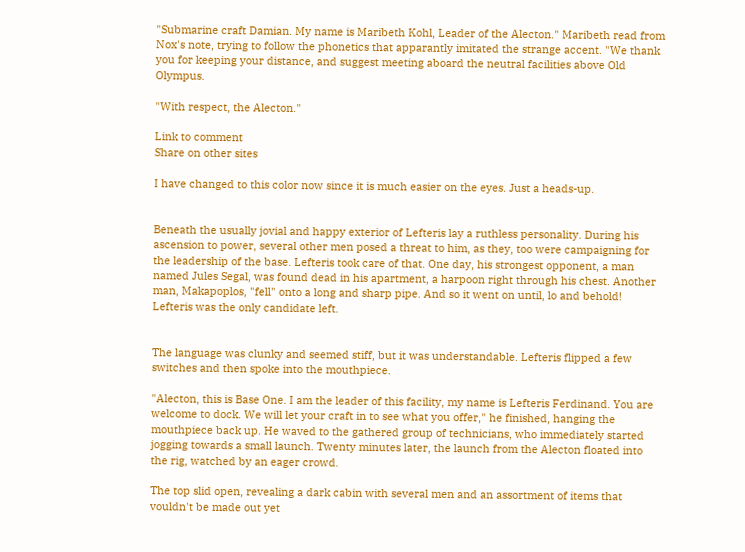"Submarine craft Damian. My name is Maribeth Kohl, Leader of the Alecton." Maribeth read from Nox's note, trying to follow the phonetics that apparantly imitated the strange accent. "We thank you for keeping your distance, and suggest meeting aboard the neutral facilities above Old Olympus.

"With respect, the Alecton."

Link to comment
Share on other sites

I have changed to this color now since it is much easier on the eyes. Just a heads-up.


Beneath the usually jovial and happy exterior of Lefteris lay a ruthless personality. During his ascension to power, several other men posed a threat to him, as they, too were campaigning for the leadership of the base. Lefteris took care of that. One day, his strongest opponent, a man named Jules Segal, was found dead in his apartment, a harpoon right through his chest. Another man, Makapoplos, "fell" onto a long and sharp pipe. And so it went on until, lo and behold! Lefteris was the only candidate left.


The language was clunky and seemed stiff, but it was understandable. Lefteris flipped a few switches and then spoke into the mouthpiece.

"Alecton, this is Base One. I am the leader of this facility, my name is Lefteris Ferdinand. You are welcome to dock. We will let your craft in to see what you offer," he finished, hanging the mouthpiece back up. He waved to the gathered group of technicians, who immediately started jogging towards a small launch. Twenty minutes later, the launch from the Alecton floated into the rig, watched by an eager crowd.

The top slid open, revealing a dark cabin with several men and an assortment of items that vouldn't be made out yet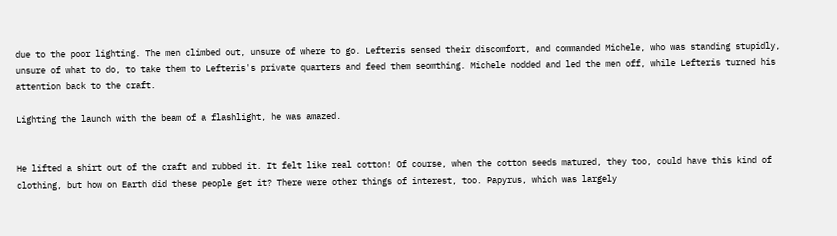due to the poor lighting. The men climbed out, unsure of where to go. Lefteris sensed their discomfort, and commanded Michele, who was standing stupidly, unsure of what to do, to take them to Lefteris's private quarters and feed them seomthing. Michele nodded and led the men off, while Lefteris turned his attention back to the craft.

Lighting the launch with the beam of a flashlight, he was amazed.


He lifted a shirt out of the craft and rubbed it. It felt like real cotton! Of course, when the cotton seeds matured, they too, could have this kind of clothing, but how on Earth did these people get it? There were other things of interest, too. Papyrus, which was largely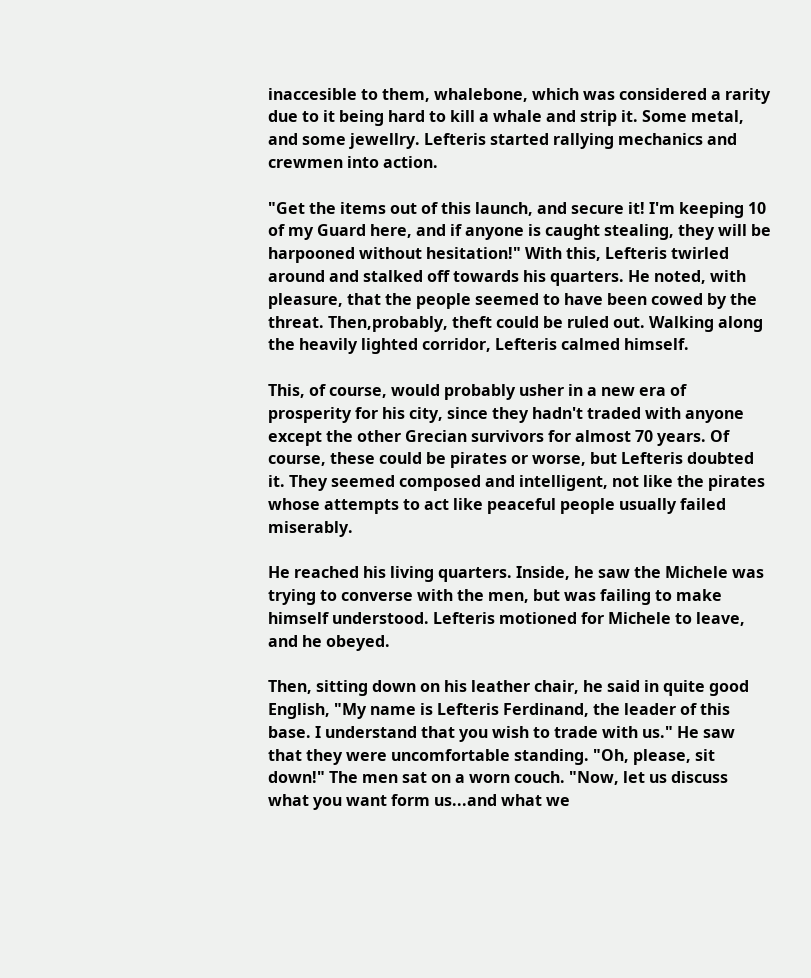inaccesible to them, whalebone, which was considered a rarity due to it being hard to kill a whale and strip it. Some metal, and some jewellry. Lefteris started rallying mechanics and crewmen into action.

"Get the items out of this launch, and secure it! I'm keeping 10 of my Guard here, and if anyone is caught stealing, they will be harpooned without hesitation!" With this, Lefteris twirled around and stalked off towards his quarters. He noted, with pleasure, that the people seemed to have been cowed by the threat. Then,probably, theft could be ruled out. Walking along the heavily lighted corridor, Lefteris calmed himself.

This, of course, would probably usher in a new era of prosperity for his city, since they hadn't traded with anyone except the other Grecian survivors for almost 70 years. Of course, these could be pirates or worse, but Lefteris doubted it. They seemed composed and intelligent, not like the pirates whose attempts to act like peaceful people usually failed miserably.

He reached his living quarters. Inside, he saw the Michele was trying to converse with the men, but was failing to make himself understood. Lefteris motioned for Michele to leave, and he obeyed.

Then, sitting down on his leather chair, he said in quite good English, "My name is Lefteris Ferdinand, the leader of this base. I understand that you wish to trade with us." He saw that they were uncomfortable standing. "Oh, please, sit down!" The men sat on a worn couch. "Now, let us discuss what you want form us...and what we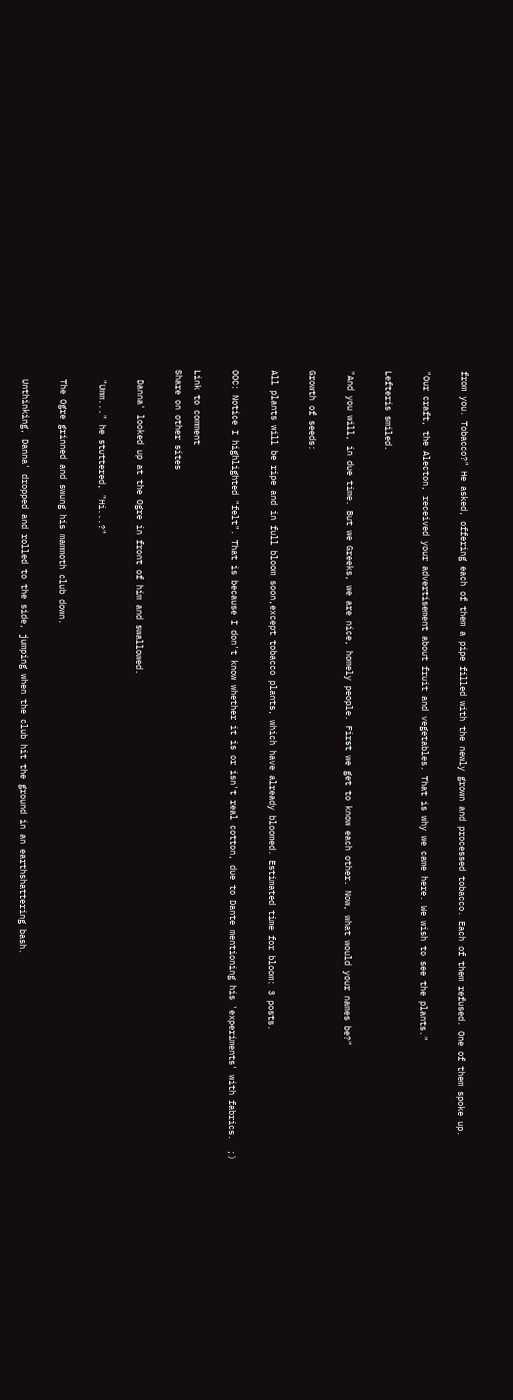from you. Tobacco?" He asked, offering each of them a pipe filled with the newly grown and processed tobacco. Each of them refused. One of them spoke up.

"Our craft, the Alecton, received your advertisement about fruit and vegetables. That is why we came here. We wish to see the plants."

Lefteris smiled.

"And you will, in due time. But we Greeks, we are nice, homely people. First we get to know each other. Now, what would your names be?"

Growth of seeds:

All plants will be ripe and in full bloom soon,except tobacco plants, which have already bloomed. Estimated time for bloom: 3 posts.

OOC: Notice I highlighted "felt". That is because I don't know whether it is or isn't real cotton, due to Dante mentioning his 'experiments' with fabrics.  ;)

Link to comment
Share on other sites

  Danna' looked up at the Ogre in front of him and swallowed.

  "Umm..." he stuttered, "Hi...?"

  The Ogre grinned and swung his mammoth club down.

  Unthinking, Danna' dropped and rolled to the side, jumping when the club hit the ground in an earthshattering bash.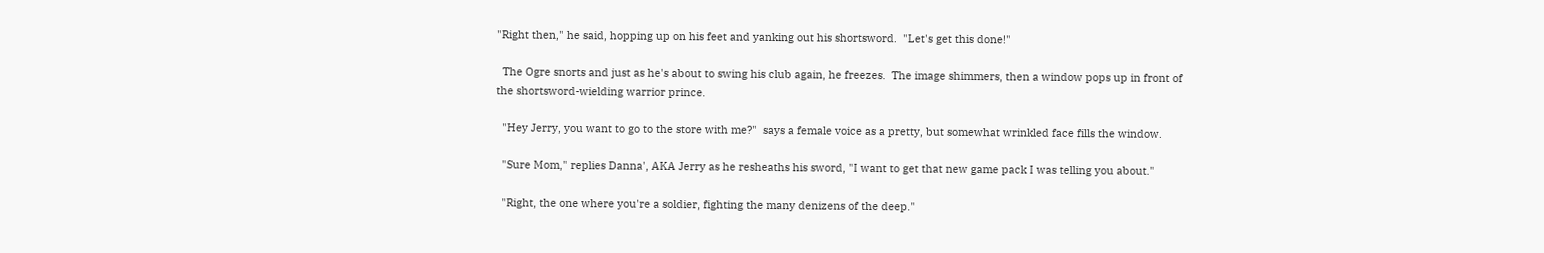"Right then," he said, hopping up on his feet and yanking out his shortsword.  "Let's get this done!"

  The Ogre snorts and just as he's about to swing his club again, he freezes.  The image shimmers, then a window pops up in front of the shortsword-wielding warrior prince.

  "Hey Jerry, you want to go to the store with me?"  says a female voice as a pretty, but somewhat wrinkled face fills the window.

  "Sure Mom," replies Danna', AKA Jerry as he resheaths his sword, "I want to get that new game pack I was telling you about."

  "Right, the one where you're a soldier, fighting the many denizens of the deep."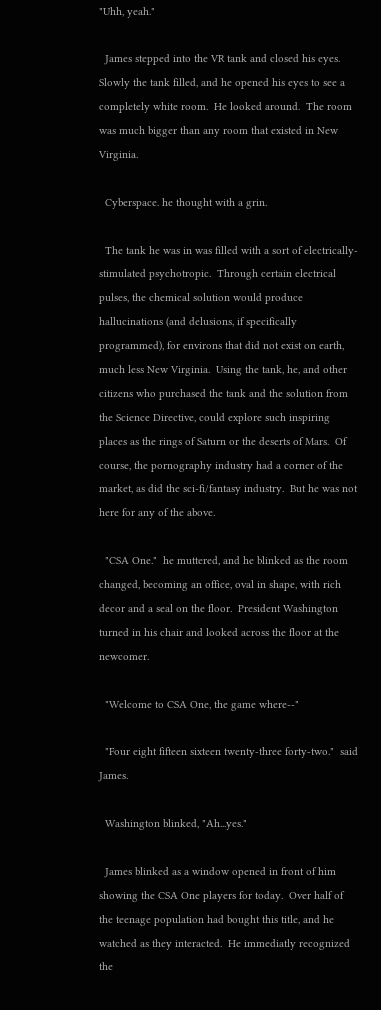"Uhh, yeah."

  James stepped into the VR tank and closed his eyes.  Slowly the tank filled, and he opened his eyes to see a completely white room.  He looked around.  The room was much bigger than any room that existed in New Virginia.

  Cyberspace. he thought with a grin.

  The tank he was in was filled with a sort of electrically-stimulated psychotropic.  Through certain electrical pulses, the chemical solution would produce hallucinations (and delusions, if specifically programmed), for environs that did not exist on earth, much less New Virginia.  Using the tank, he, and other citizens who purchased the tank and the solution from the Science Directive, could explore such inspiring places as the rings of Saturn or the deserts of Mars.  Of course, the pornography industry had a corner of the market, as did the sci-fi/fantasy industry.  But he was not here for any of the above.

  "CSA One."  he muttered, and he blinked as the room changed, becoming an office, oval in shape, with rich decor and a seal on the floor.  President Washington turned in his chair and looked across the floor at the newcomer.

  "Welcome to CSA One, the game where--"

  "Four eight fifteen sixteen twenty-three forty-two."  said James.

  Washington blinked, "Ah...yes."

  James blinked as a window opened in front of him showing the CSA One players for today.  Over half of the teenage population had bought this title, and he watched as they interacted.  He immediatly recognized the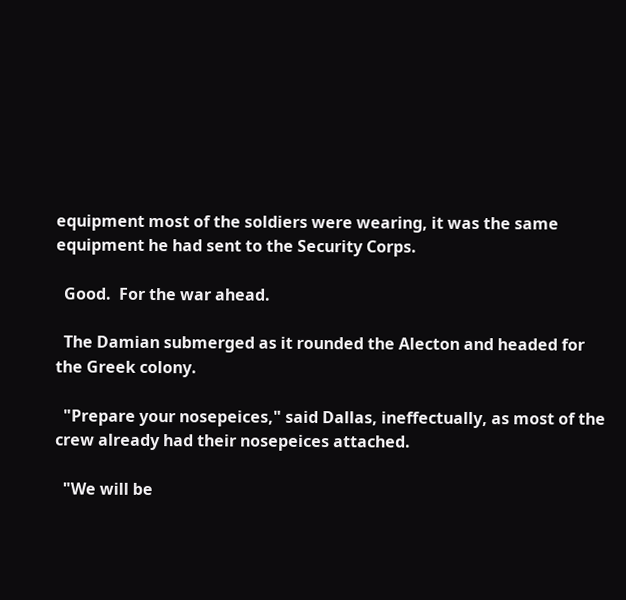equipment most of the soldiers were wearing, it was the same equipment he had sent to the Security Corps.

  Good.  For the war ahead.

  The Damian submerged as it rounded the Alecton and headed for the Greek colony.

  "Prepare your nosepeices," said Dallas, ineffectually, as most of the crew already had their nosepeices attached.

  "We will be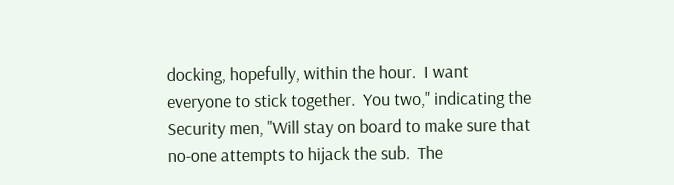docking, hopefully, within the hour.  I want everyone to stick together.  You two," indicating the Security men, "Will stay on board to make sure that no-one attempts to hijack the sub.  The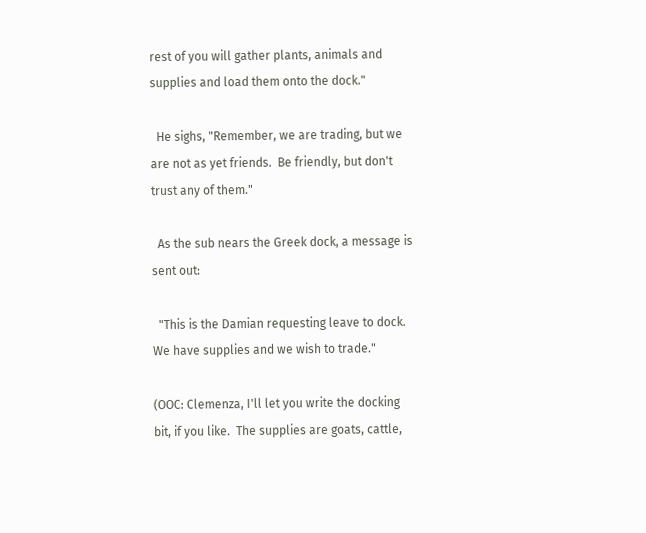rest of you will gather plants, animals and supplies and load them onto the dock."

  He sighs, "Remember, we are trading, but we are not as yet friends.  Be friendly, but don't trust any of them."

  As the sub nears the Greek dock, a message is sent out:

  "This is the Damian requesting leave to dock.  We have supplies and we wish to trade."

(OOC: Clemenza, I'll let you write the docking bit, if you like.  The supplies are goats, cattle,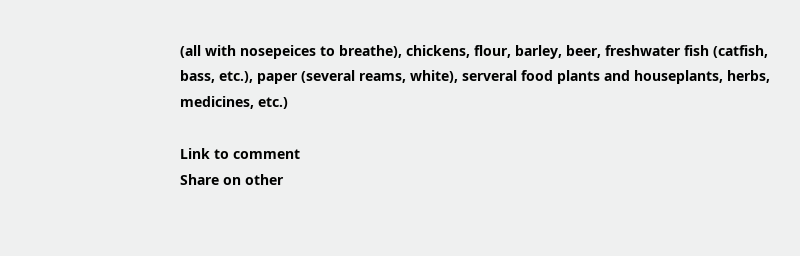(all with nosepeices to breathe), chickens, flour, barley, beer, freshwater fish (catfish, bass, etc.), paper (several reams, white), serveral food plants and houseplants, herbs, medicines, etc.)

Link to comment
Share on other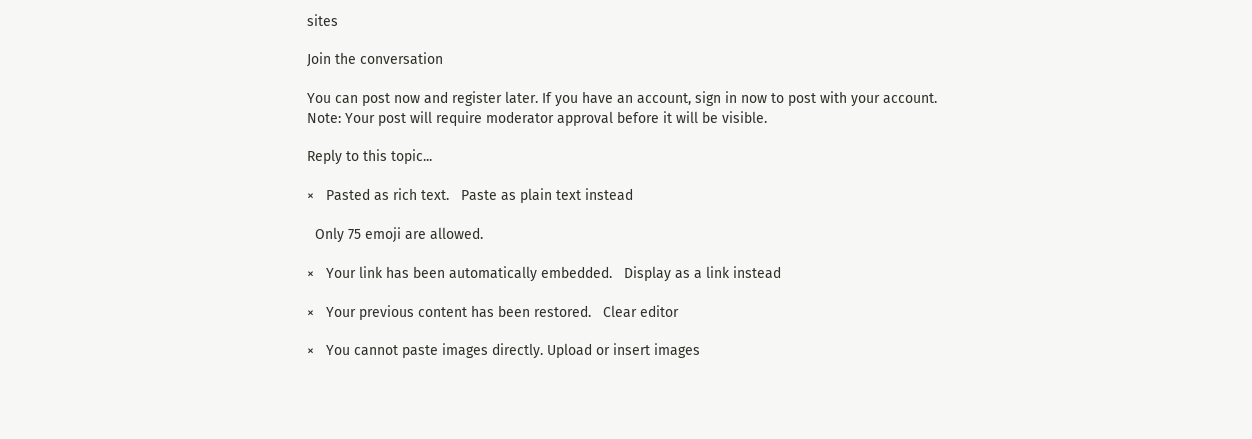sites

Join the conversation

You can post now and register later. If you have an account, sign in now to post with your account.
Note: Your post will require moderator approval before it will be visible.

Reply to this topic...

×   Pasted as rich text.   Paste as plain text instead

  Only 75 emoji are allowed.

×   Your link has been automatically embedded.   Display as a link instead

×   Your previous content has been restored.   Clear editor

×   You cannot paste images directly. Upload or insert images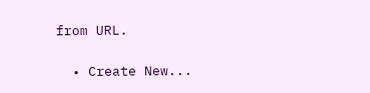from URL.

  • Create New...